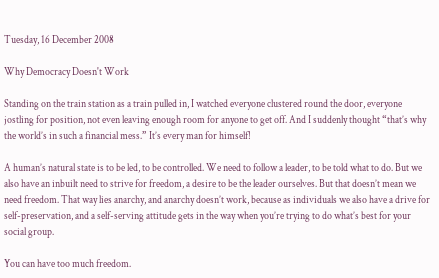Tuesday, 16 December 2008

Why Democracy Doesn't Work

Standing on the train station as a train pulled in, I watched everyone clustered round the door, everyone jostling for position, not even leaving enough room for anyone to get off. And I suddenly thought “that’s why the world’s in such a financial mess.” It’s every man for himself!

A human’s natural state is to be led, to be controlled. We need to follow a leader, to be told what to do. But we also have an inbuilt need to strive for freedom, a desire to be the leader ourselves. But that doesn’t mean we need freedom. That way lies anarchy, and anarchy doesn’t work, because as individuals we also have a drive for self-preservation, and a self-serving attitude gets in the way when you’re trying to do what’s best for your social group.

You can have too much freedom.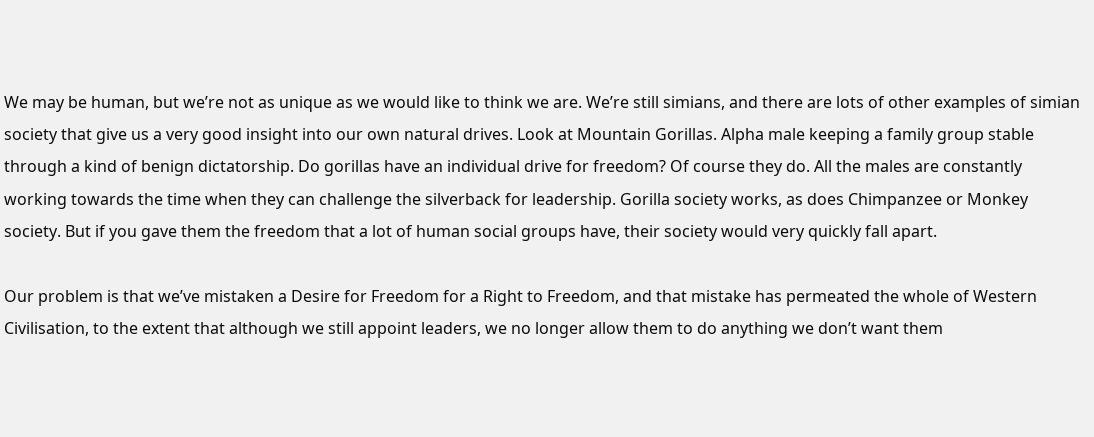We may be human, but we’re not as unique as we would like to think we are. We’re still simians, and there are lots of other examples of simian society that give us a very good insight into our own natural drives. Look at Mountain Gorillas. Alpha male keeping a family group stable through a kind of benign dictatorship. Do gorillas have an individual drive for freedom? Of course they do. All the males are constantly working towards the time when they can challenge the silverback for leadership. Gorilla society works, as does Chimpanzee or Monkey society. But if you gave them the freedom that a lot of human social groups have, their society would very quickly fall apart.

Our problem is that we’ve mistaken a Desire for Freedom for a Right to Freedom, and that mistake has permeated the whole of Western Civilisation, to the extent that although we still appoint leaders, we no longer allow them to do anything we don’t want them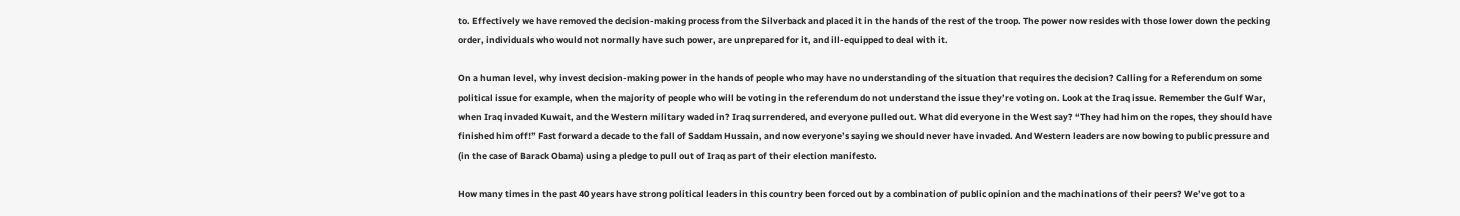to. Effectively we have removed the decision-making process from the Silverback and placed it in the hands of the rest of the troop. The power now resides with those lower down the pecking order, individuals who would not normally have such power, are unprepared for it, and ill-equipped to deal with it.

On a human level, why invest decision-making power in the hands of people who may have no understanding of the situation that requires the decision? Calling for a Referendum on some political issue for example, when the majority of people who will be voting in the referendum do not understand the issue they’re voting on. Look at the Iraq issue. Remember the Gulf War, when Iraq invaded Kuwait, and the Western military waded in? Iraq surrendered, and everyone pulled out. What did everyone in the West say? “They had him on the ropes, they should have finished him off!” Fast forward a decade to the fall of Saddam Hussain, and now everyone’s saying we should never have invaded. And Western leaders are now bowing to public pressure and (in the case of Barack Obama) using a pledge to pull out of Iraq as part of their election manifesto.

How many times in the past 40 years have strong political leaders in this country been forced out by a combination of public opinion and the machinations of their peers? We’ve got to a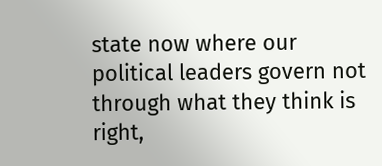state now where our political leaders govern not through what they think is right,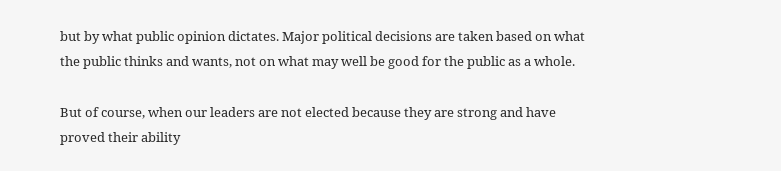but by what public opinion dictates. Major political decisions are taken based on what the public thinks and wants, not on what may well be good for the public as a whole.

But of course, when our leaders are not elected because they are strong and have proved their ability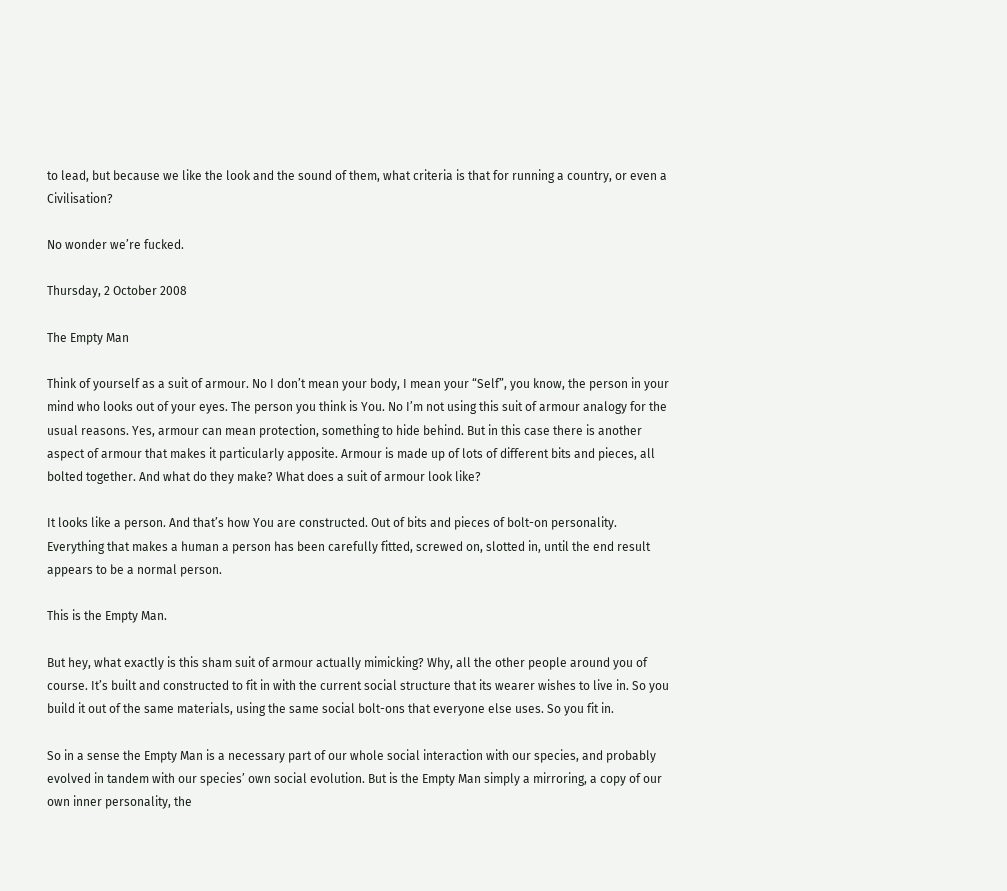to lead, but because we like the look and the sound of them, what criteria is that for running a country, or even a Civilisation?

No wonder we’re fucked.

Thursday, 2 October 2008

The Empty Man

Think of yourself as a suit of armour. No I don’t mean your body, I mean your “Self”, you know, the person in your mind who looks out of your eyes. The person you think is You. No I’m not using this suit of armour analogy for the usual reasons. Yes, armour can mean protection, something to hide behind. But in this case there is another aspect of armour that makes it particularly apposite. Armour is made up of lots of different bits and pieces, all bolted together. And what do they make? What does a suit of armour look like?

It looks like a person. And that’s how You are constructed. Out of bits and pieces of bolt-on personality. Everything that makes a human a person has been carefully fitted, screwed on, slotted in, until the end result appears to be a normal person.

This is the Empty Man.

But hey, what exactly is this sham suit of armour actually mimicking? Why, all the other people around you of course. It’s built and constructed to fit in with the current social structure that its wearer wishes to live in. So you build it out of the same materials, using the same social bolt-ons that everyone else uses. So you fit in.

So in a sense the Empty Man is a necessary part of our whole social interaction with our species, and probably evolved in tandem with our species’ own social evolution. But is the Empty Man simply a mirroring, a copy of our own inner personality, the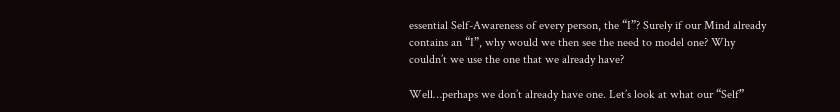essential Self-Awareness of every person, the “I”? Surely if our Mind already contains an “I”, why would we then see the need to model one? Why couldn’t we use the one that we already have?

Well…perhaps we don’t already have one. Let’s look at what our “Self”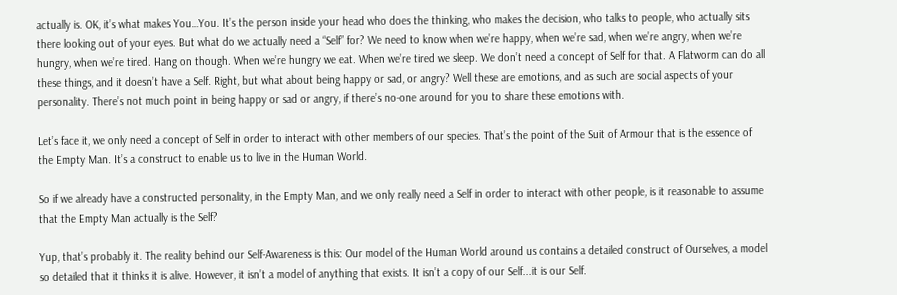actually is. OK, it’s what makes You…You. It’s the person inside your head who does the thinking, who makes the decision, who talks to people, who actually sits there looking out of your eyes. But what do we actually need a “Self” for? We need to know when we’re happy, when we’re sad, when we’re angry, when we’re hungry, when we’re tired. Hang on though. When we’re hungry we eat. When we’re tired we sleep. We don’t need a concept of Self for that. A Flatworm can do all these things, and it doesn’t have a Self. Right, but what about being happy or sad, or angry? Well these are emotions, and as such are social aspects of your personality. There’s not much point in being happy or sad or angry, if there’s no-one around for you to share these emotions with.

Let’s face it, we only need a concept of Self in order to interact with other members of our species. That’s the point of the Suit of Armour that is the essence of the Empty Man. It’s a construct to enable us to live in the Human World.

So if we already have a constructed personality, in the Empty Man, and we only really need a Self in order to interact with other people, is it reasonable to assume that the Empty Man actually is the Self?

Yup, that’s probably it. The reality behind our Self-Awareness is this: Our model of the Human World around us contains a detailed construct of Ourselves, a model so detailed that it thinks it is alive. However, it isn’t a model of anything that exists. It isn’t a copy of our Self...it is our Self.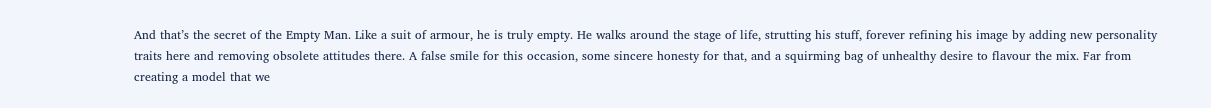And that’s the secret of the Empty Man. Like a suit of armour, he is truly empty. He walks around the stage of life, strutting his stuff, forever refining his image by adding new personality traits here and removing obsolete attitudes there. A false smile for this occasion, some sincere honesty for that, and a squirming bag of unhealthy desire to flavour the mix. Far from creating a model that we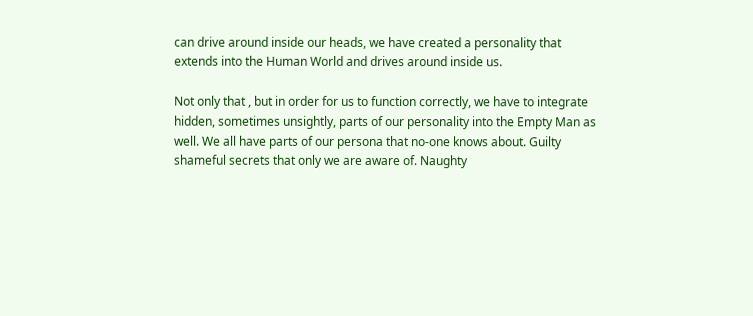can drive around inside our heads, we have created a personality that extends into the Human World and drives around inside us.

Not only that , but in order for us to function correctly, we have to integrate hidden, sometimes unsightly, parts of our personality into the Empty Man as well. We all have parts of our persona that no-one knows about. Guilty shameful secrets that only we are aware of. Naughty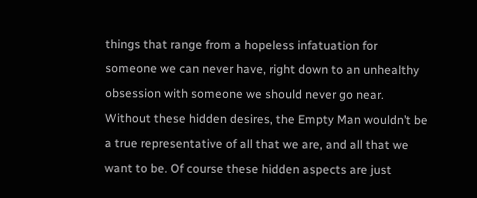things that range from a hopeless infatuation for someone we can never have, right down to an unhealthy obsession with someone we should never go near. Without these hidden desires, the Empty Man wouldn’t be a true representative of all that we are, and all that we want to be. Of course these hidden aspects are just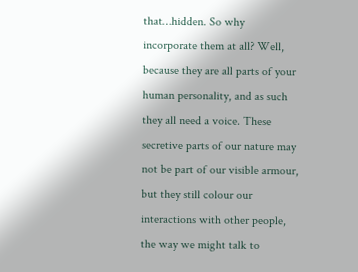that…hidden. So why incorporate them at all? Well, because they are all parts of your human personality, and as such they all need a voice. These secretive parts of our nature may not be part of our visible armour, but they still colour our interactions with other people, the way we might talk to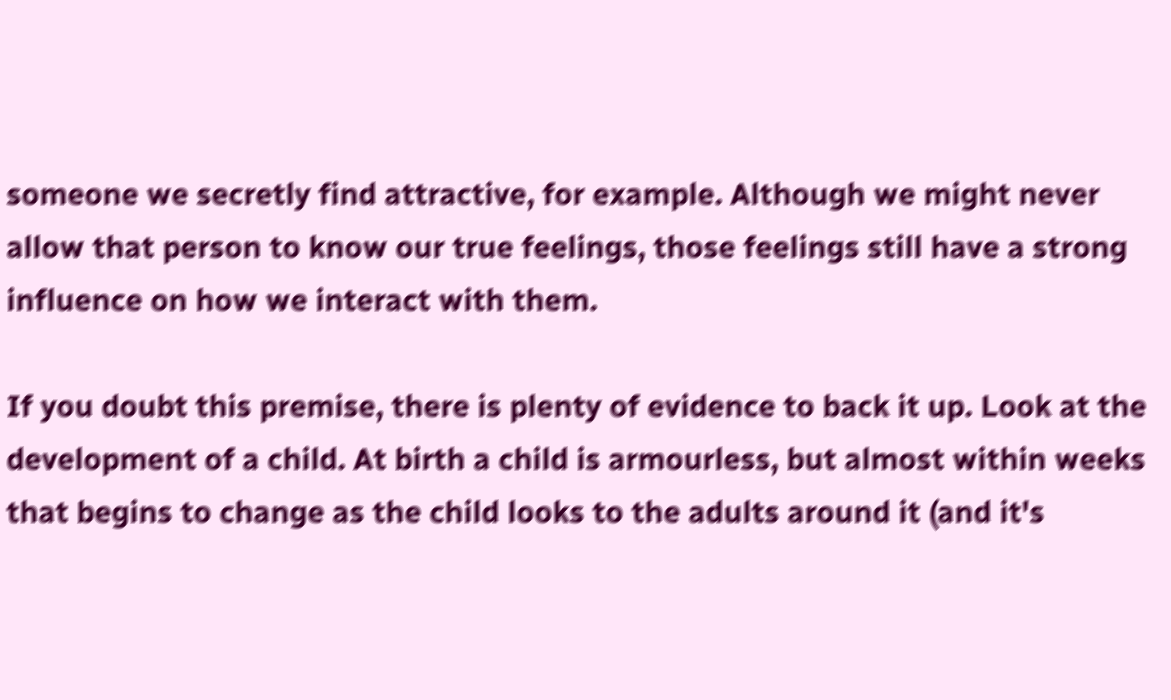someone we secretly find attractive, for example. Although we might never allow that person to know our true feelings, those feelings still have a strong influence on how we interact with them.

If you doubt this premise, there is plenty of evidence to back it up. Look at the development of a child. At birth a child is armourless, but almost within weeks that begins to change as the child looks to the adults around it (and it's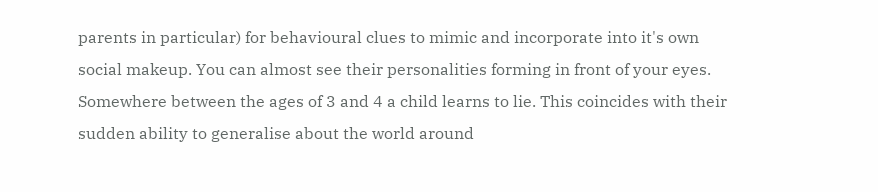parents in particular) for behavioural clues to mimic and incorporate into it's own social makeup. You can almost see their personalities forming in front of your eyes. Somewhere between the ages of 3 and 4 a child learns to lie. This coincides with their sudden ability to generalise about the world around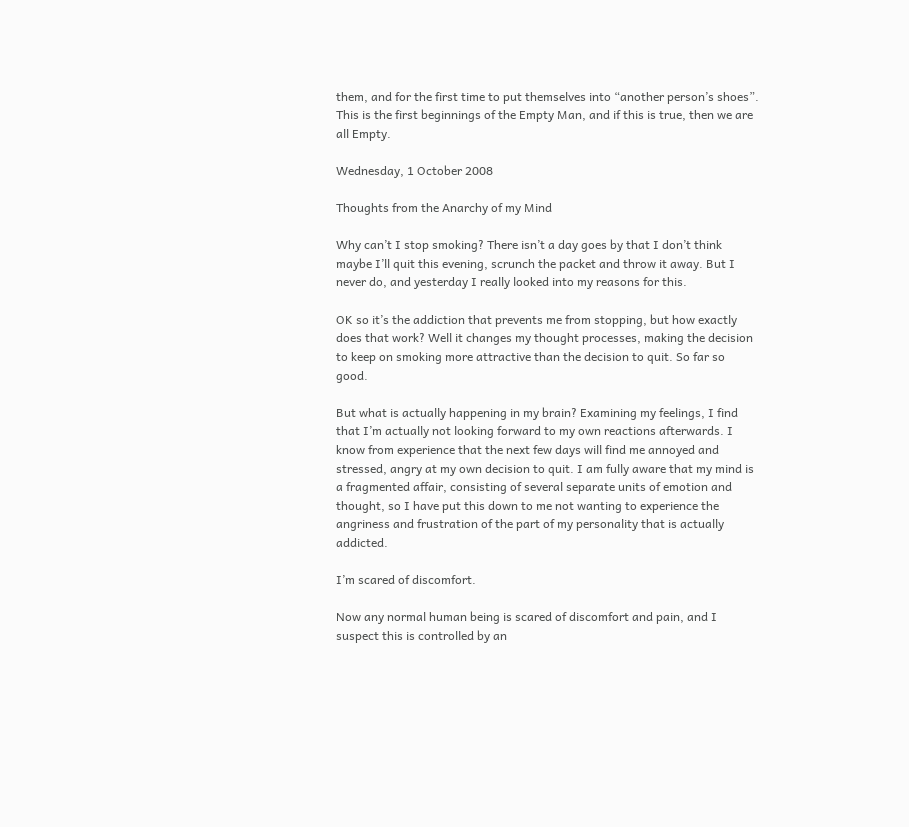them, and for the first time to put themselves into “another person’s shoes”. This is the first beginnings of the Empty Man, and if this is true, then we are all Empty.

Wednesday, 1 October 2008

Thoughts from the Anarchy of my Mind

Why can’t I stop smoking? There isn’t a day goes by that I don’t think maybe I’ll quit this evening, scrunch the packet and throw it away. But I never do, and yesterday I really looked into my reasons for this.

OK so it’s the addiction that prevents me from stopping, but how exactly does that work? Well it changes my thought processes, making the decision to keep on smoking more attractive than the decision to quit. So far so good.

But what is actually happening in my brain? Examining my feelings, I find that I’m actually not looking forward to my own reactions afterwards. I know from experience that the next few days will find me annoyed and stressed, angry at my own decision to quit. I am fully aware that my mind is a fragmented affair, consisting of several separate units of emotion and thought, so I have put this down to me not wanting to experience the angriness and frustration of the part of my personality that is actually addicted.

I’m scared of discomfort.

Now any normal human being is scared of discomfort and pain, and I suspect this is controlled by an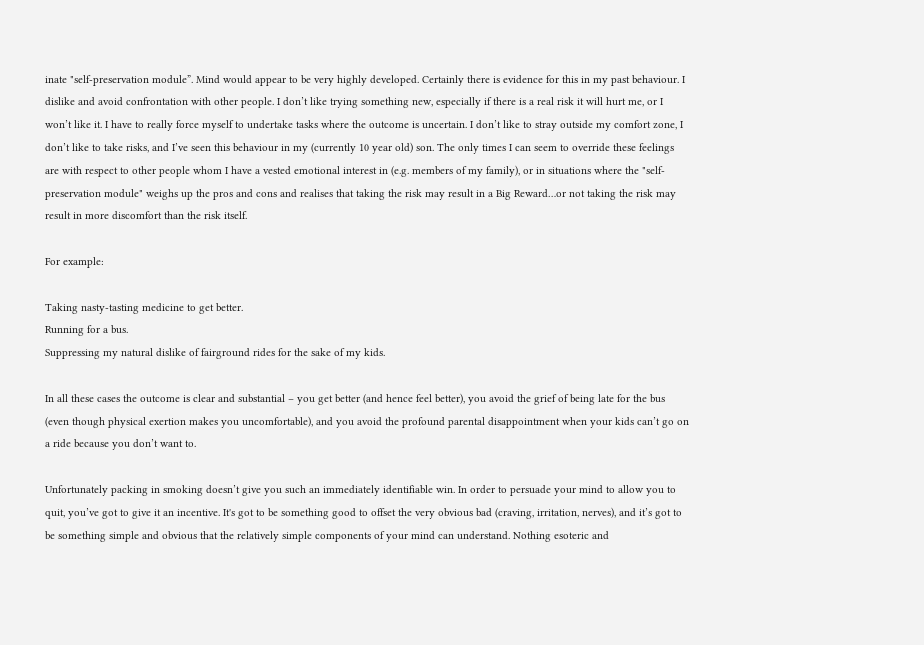inate "self-preservation module”. Mind would appear to be very highly developed. Certainly there is evidence for this in my past behaviour. I dislike and avoid confrontation with other people. I don’t like trying something new, especially if there is a real risk it will hurt me, or I won’t like it. I have to really force myself to undertake tasks where the outcome is uncertain. I don’t like to stray outside my comfort zone, I don’t like to take risks, and I’ve seen this behaviour in my (currently 10 year old) son. The only times I can seem to override these feelings are with respect to other people whom I have a vested emotional interest in (e.g. members of my family), or in situations where the "self-preservation module" weighs up the pros and cons and realises that taking the risk may result in a Big Reward…or not taking the risk may result in more discomfort than the risk itself.

For example:

Taking nasty-tasting medicine to get better.
Running for a bus.
Suppressing my natural dislike of fairground rides for the sake of my kids.

In all these cases the outcome is clear and substantial – you get better (and hence feel better), you avoid the grief of being late for the bus (even though physical exertion makes you uncomfortable), and you avoid the profound parental disappointment when your kids can’t go on a ride because you don’t want to.

Unfortunately packing in smoking doesn’t give you such an immediately identifiable win. In order to persuade your mind to allow you to quit, you’ve got to give it an incentive. It's got to be something good to offset the very obvious bad (craving, irritation, nerves), and it’s got to be something simple and obvious that the relatively simple components of your mind can understand. Nothing esoteric and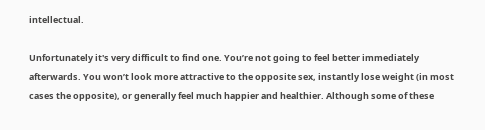intellectual.

Unfortunately it's very difficult to find one. You’re not going to feel better immediately afterwards. You won’t look more attractive to the opposite sex, instantly lose weight (in most cases the opposite), or generally feel much happier and healthier. Although some of these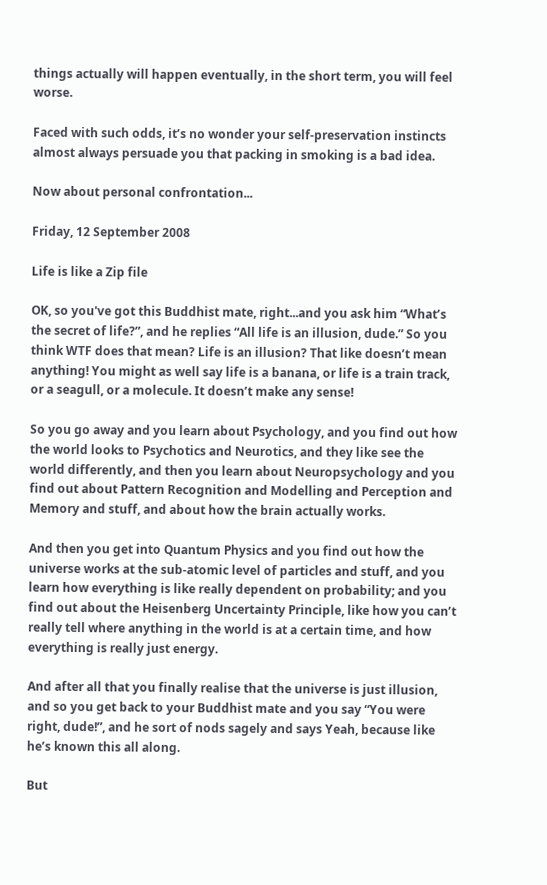things actually will happen eventually, in the short term, you will feel worse.

Faced with such odds, it’s no wonder your self-preservation instincts almost always persuade you that packing in smoking is a bad idea.

Now about personal confrontation...

Friday, 12 September 2008

Life is like a Zip file

OK, so you've got this Buddhist mate, right...and you ask him “What’s the secret of life?”, and he replies “All life is an illusion, dude.” So you think WTF does that mean? Life is an illusion? That like doesn’t mean anything! You might as well say life is a banana, or life is a train track, or a seagull, or a molecule. It doesn’t make any sense!

So you go away and you learn about Psychology, and you find out how the world looks to Psychotics and Neurotics, and they like see the world differently, and then you learn about Neuropsychology and you find out about Pattern Recognition and Modelling and Perception and Memory and stuff, and about how the brain actually works.

And then you get into Quantum Physics and you find out how the universe works at the sub-atomic level of particles and stuff, and you learn how everything is like really dependent on probability; and you find out about the Heisenberg Uncertainty Principle, like how you can’t really tell where anything in the world is at a certain time, and how everything is really just energy.

And after all that you finally realise that the universe is just illusion, and so you get back to your Buddhist mate and you say “You were right, dude!”, and he sort of nods sagely and says Yeah, because like he’s known this all along.

But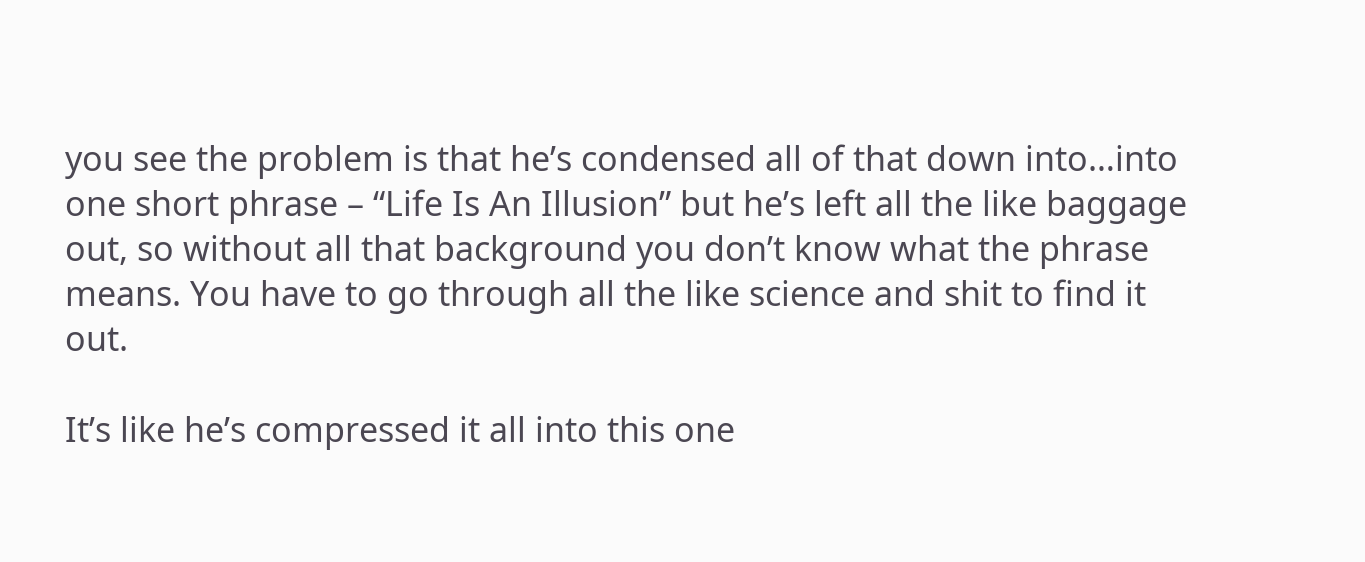you see the problem is that he’s condensed all of that down into…into one short phrase – “Life Is An Illusion” but he’s left all the like baggage out, so without all that background you don’t know what the phrase means. You have to go through all the like science and shit to find it out.

It’s like he’s compressed it all into this one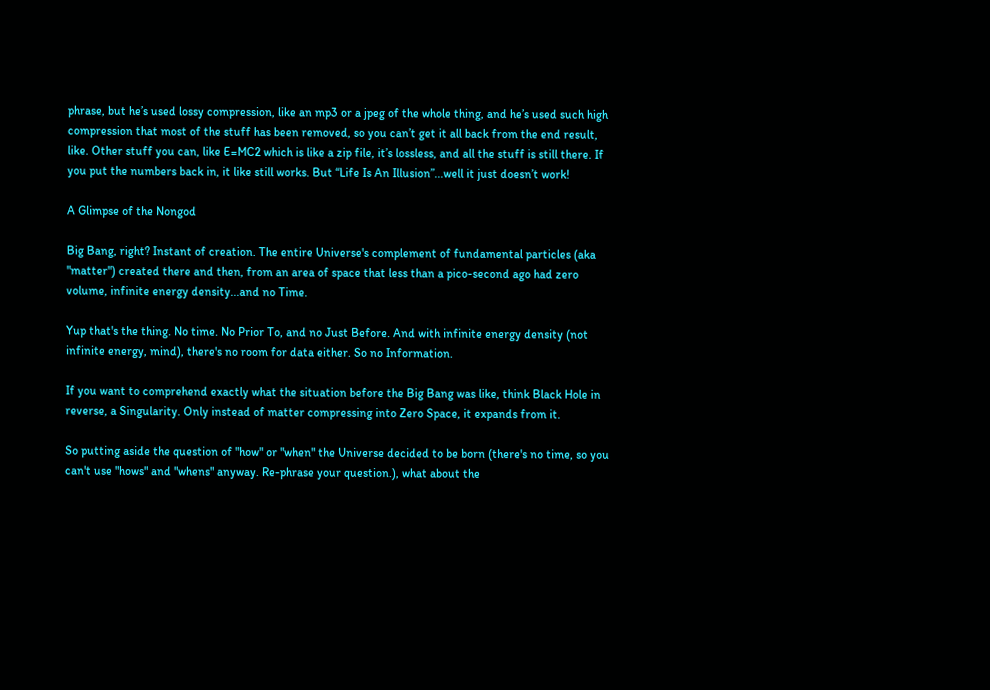phrase, but he’s used lossy compression, like an mp3 or a jpeg of the whole thing, and he’s used such high compression that most of the stuff has been removed, so you can’t get it all back from the end result, like. Other stuff you can, like E=MC2 which is like a zip file, it’s lossless, and all the stuff is still there. If you put the numbers back in, it like still works. But “Life Is An Illusion”...well it just doesn’t work!

A Glimpse of the Nongod

Big Bang, right? Instant of creation. The entire Universe's complement of fundamental particles (aka "matter") created there and then, from an area of space that less than a pico-second ago had zero volume, infinite energy density...and no Time.

Yup that's the thing. No time. No Prior To, and no Just Before. And with infinite energy density (not infinite energy, mind), there's no room for data either. So no Information.

If you want to comprehend exactly what the situation before the Big Bang was like, think Black Hole in reverse, a Singularity. Only instead of matter compressing into Zero Space, it expands from it.

So putting aside the question of "how" or "when" the Universe decided to be born (there's no time, so you can't use "hows" and "whens" anyway. Re-phrase your question.), what about the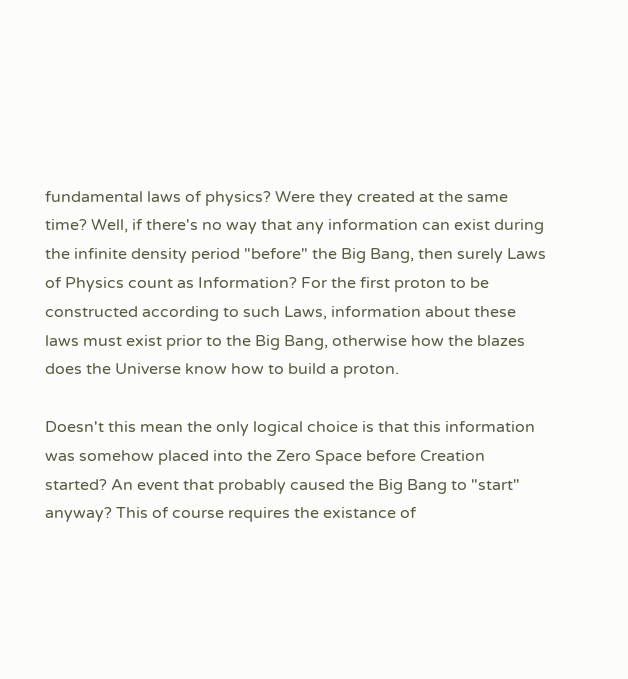fundamental laws of physics? Were they created at the same time? Well, if there's no way that any information can exist during the infinite density period "before" the Big Bang, then surely Laws of Physics count as Information? For the first proton to be constructed according to such Laws, information about these laws must exist prior to the Big Bang, otherwise how the blazes does the Universe know how to build a proton.

Doesn't this mean the only logical choice is that this information was somehow placed into the Zero Space before Creation started? An event that probably caused the Big Bang to "start" anyway? This of course requires the existance of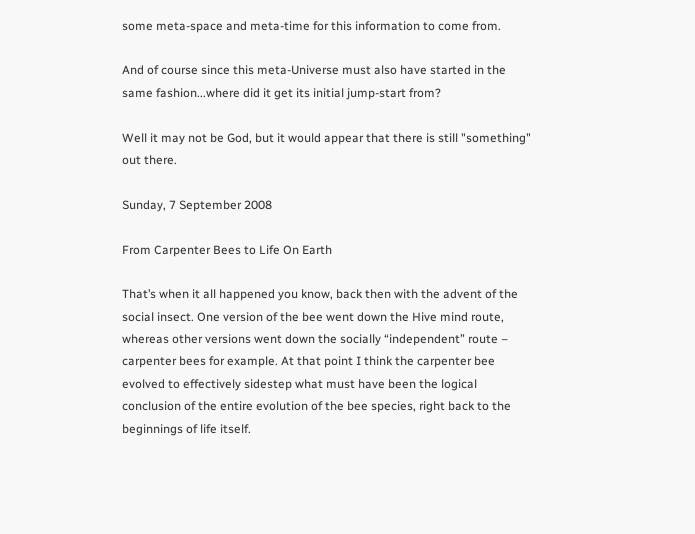some meta-space and meta-time for this information to come from.

And of course since this meta-Universe must also have started in the same fashion...where did it get its initial jump-start from?

Well it may not be God, but it would appear that there is still "something" out there.

Sunday, 7 September 2008

From Carpenter Bees to Life On Earth

That’s when it all happened you know, back then with the advent of the social insect. One version of the bee went down the Hive mind route, whereas other versions went down the socially “independent” route – carpenter bees for example. At that point I think the carpenter bee evolved to effectively sidestep what must have been the logical conclusion of the entire evolution of the bee species, right back to the beginnings of life itself.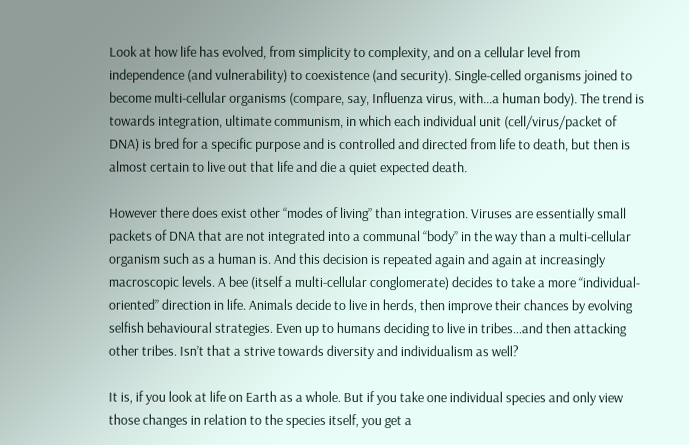Look at how life has evolved, from simplicity to complexity, and on a cellular level from independence (and vulnerability) to coexistence (and security). Single-celled organisms joined to become multi-cellular organisms (compare, say, Influenza virus, with…a human body). The trend is towards integration, ultimate communism, in which each individual unit (cell/virus/packet of DNA) is bred for a specific purpose and is controlled and directed from life to death, but then is almost certain to live out that life and die a quiet expected death.

However there does exist other “modes of living” than integration. Viruses are essentially small packets of DNA that are not integrated into a communal “body” in the way than a multi-cellular organism such as a human is. And this decision is repeated again and again at increasingly macroscopic levels. A bee (itself a multi-cellular conglomerate) decides to take a more “individual-oriented” direction in life. Animals decide to live in herds, then improve their chances by evolving selfish behavioural strategies. Even up to humans deciding to live in tribes…and then attacking other tribes. Isn’t that a strive towards diversity and individualism as well?

It is, if you look at life on Earth as a whole. But if you take one individual species and only view those changes in relation to the species itself, you get a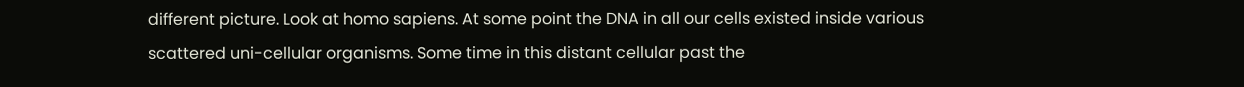different picture. Look at homo sapiens. At some point the DNA in all our cells existed inside various scattered uni-cellular organisms. Some time in this distant cellular past the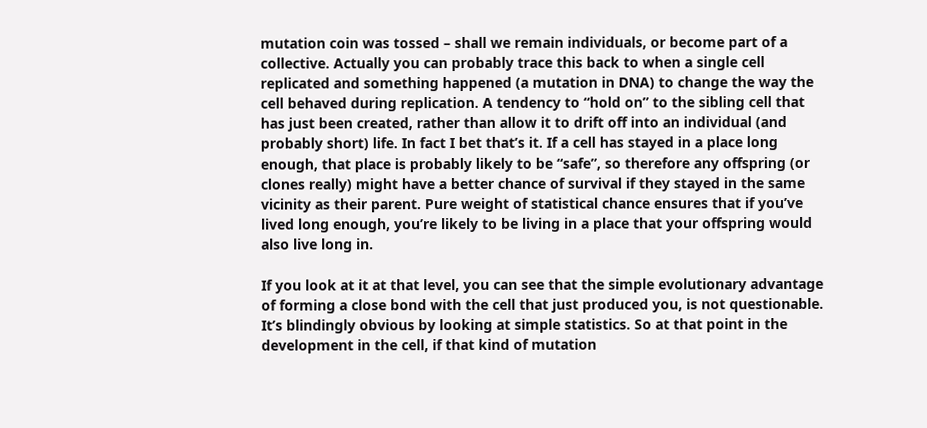mutation coin was tossed – shall we remain individuals, or become part of a collective. Actually you can probably trace this back to when a single cell replicated and something happened (a mutation in DNA) to change the way the cell behaved during replication. A tendency to “hold on” to the sibling cell that has just been created, rather than allow it to drift off into an individual (and probably short) life. In fact I bet that’s it. If a cell has stayed in a place long enough, that place is probably likely to be “safe”, so therefore any offspring (or clones really) might have a better chance of survival if they stayed in the same vicinity as their parent. Pure weight of statistical chance ensures that if you’ve lived long enough, you’re likely to be living in a place that your offspring would also live long in.

If you look at it at that level, you can see that the simple evolutionary advantage of forming a close bond with the cell that just produced you, is not questionable. It’s blindingly obvious by looking at simple statistics. So at that point in the development in the cell, if that kind of mutation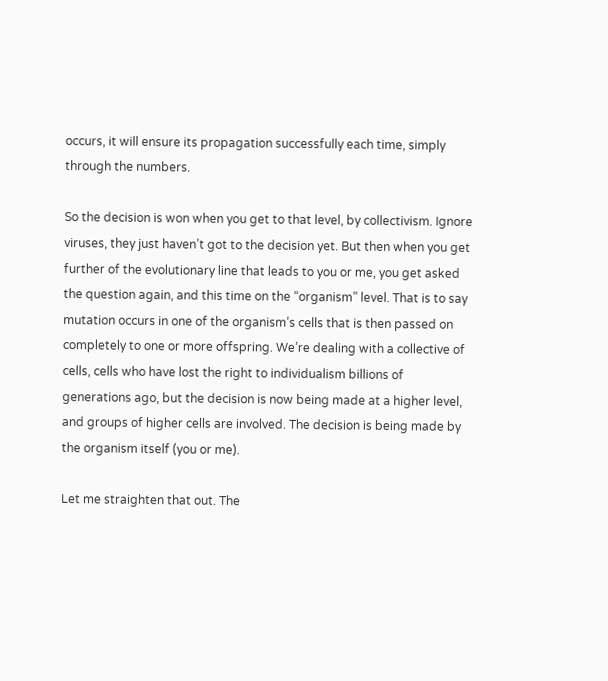occurs, it will ensure its propagation successfully each time, simply through the numbers.

So the decision is won when you get to that level, by collectivism. Ignore viruses, they just haven’t got to the decision yet. But then when you get further of the evolutionary line that leads to you or me, you get asked the question again, and this time on the “organism” level. That is to say mutation occurs in one of the organism’s cells that is then passed on completely to one or more offspring. We’re dealing with a collective of cells, cells who have lost the right to individualism billions of generations ago, but the decision is now being made at a higher level, and groups of higher cells are involved. The decision is being made by the organism itself (you or me).

Let me straighten that out. The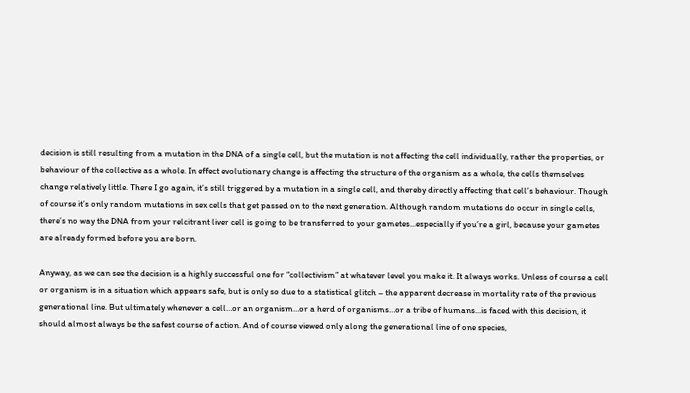decision is still resulting from a mutation in the DNA of a single cell, but the mutation is not affecting the cell individually, rather the properties, or behaviour of the collective as a whole. In effect evolutionary change is affecting the structure of the organism as a whole, the cells themselves change relatively little. There I go again, it’s still triggered by a mutation in a single cell, and thereby directly affecting that cell’s behaviour. Though of course it’s only random mutations in sex cells that get passed on to the next generation. Although random mutations do occur in single cells, there’s no way the DNA from your relcitrant liver cell is going to be transferred to your gametes...especially if you’re a girl, because your gametes are already formed before you are born.

Anyway, as we can see the decision is a highly successful one for “collectivism” at whatever level you make it. It always works. Unless of course a cell or organism is in a situation which appears safe, but is only so due to a statistical glitch – the apparent decrease in mortality rate of the previous generational line. But ultimately whenever a cell…or an organism…or a herd of organisms…or a tribe of humans...is faced with this decision, it should almost always be the safest course of action. And of course viewed only along the generational line of one species,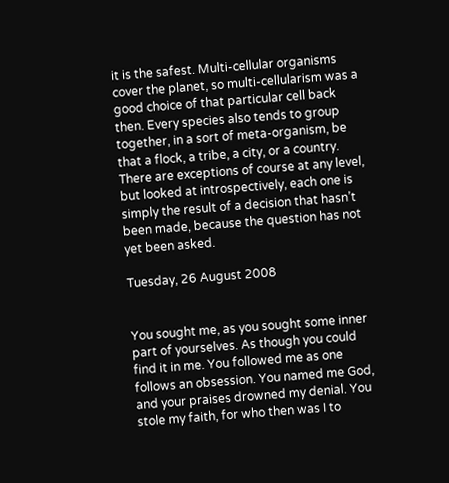it is the safest. Multi-cellular organisms cover the planet, so multi-cellularism was a good choice of that particular cell back then. Every species also tends to group together, in a sort of meta-organism, be that a flock, a tribe, a city, or a country. There are exceptions of course at any level, but looked at introspectively, each one is simply the result of a decision that hasn’t been made, because the question has not yet been asked.

Tuesday, 26 August 2008


You sought me, as you sought some inner part of yourselves. As though you could find it in me. You followed me as one follows an obsession. You named me God, and your praises drowned my denial. You stole my faith, for who then was I to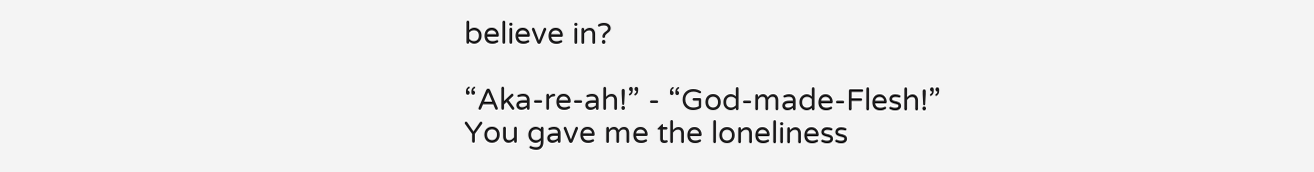believe in?

“Aka-re-ah!” - “God-made-Flesh!” You gave me the loneliness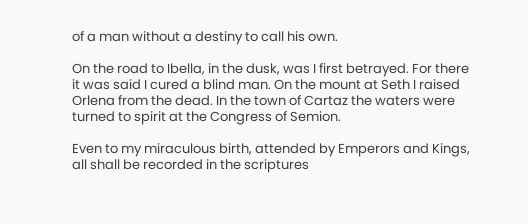of a man without a destiny to call his own.

On the road to Ibella, in the dusk, was I first betrayed. For there it was said I cured a blind man. On the mount at Seth I raised Orlena from the dead. In the town of Cartaz the waters were turned to spirit at the Congress of Semion.

Even to my miraculous birth, attended by Emperors and Kings, all shall be recorded in the scriptures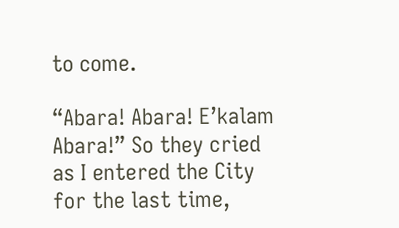to come.

“Abara! Abara! E’kalam Abara!” So they cried as I entered the City for the last time,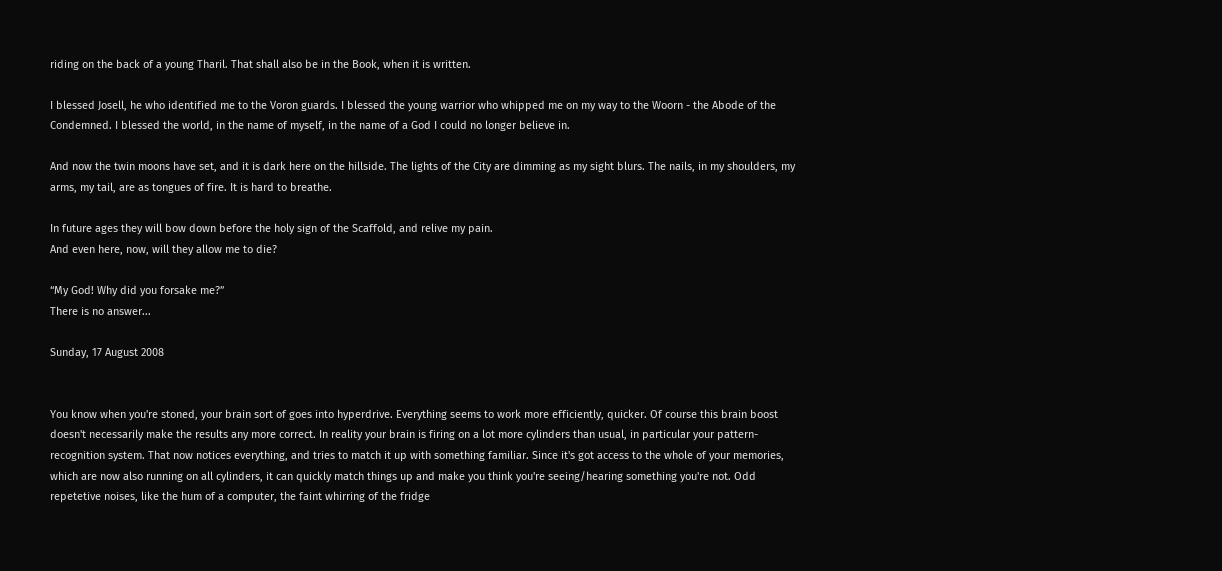riding on the back of a young Tharil. That shall also be in the Book, when it is written.

I blessed Josell, he who identified me to the Voron guards. I blessed the young warrior who whipped me on my way to the Woorn - the Abode of the Condemned. I blessed the world, in the name of myself, in the name of a God I could no longer believe in.

And now the twin moons have set, and it is dark here on the hillside. The lights of the City are dimming as my sight blurs. The nails, in my shoulders, my arms, my tail, are as tongues of fire. It is hard to breathe.

In future ages they will bow down before the holy sign of the Scaffold, and relive my pain.
And even here, now, will they allow me to die?

“My God! Why did you forsake me?”
There is no answer...

Sunday, 17 August 2008


You know when you're stoned, your brain sort of goes into hyperdrive. Everything seems to work more efficiently, quicker. Of course this brain boost doesn't necessarily make the results any more correct. In reality your brain is firing on a lot more cylinders than usual, in particular your pattern-recognition system. That now notices everything, and tries to match it up with something familiar. Since it's got access to the whole of your memories, which are now also running on all cylinders, it can quickly match things up and make you think you're seeing/hearing something you're not. Odd repetetive noises, like the hum of a computer, the faint whirring of the fridge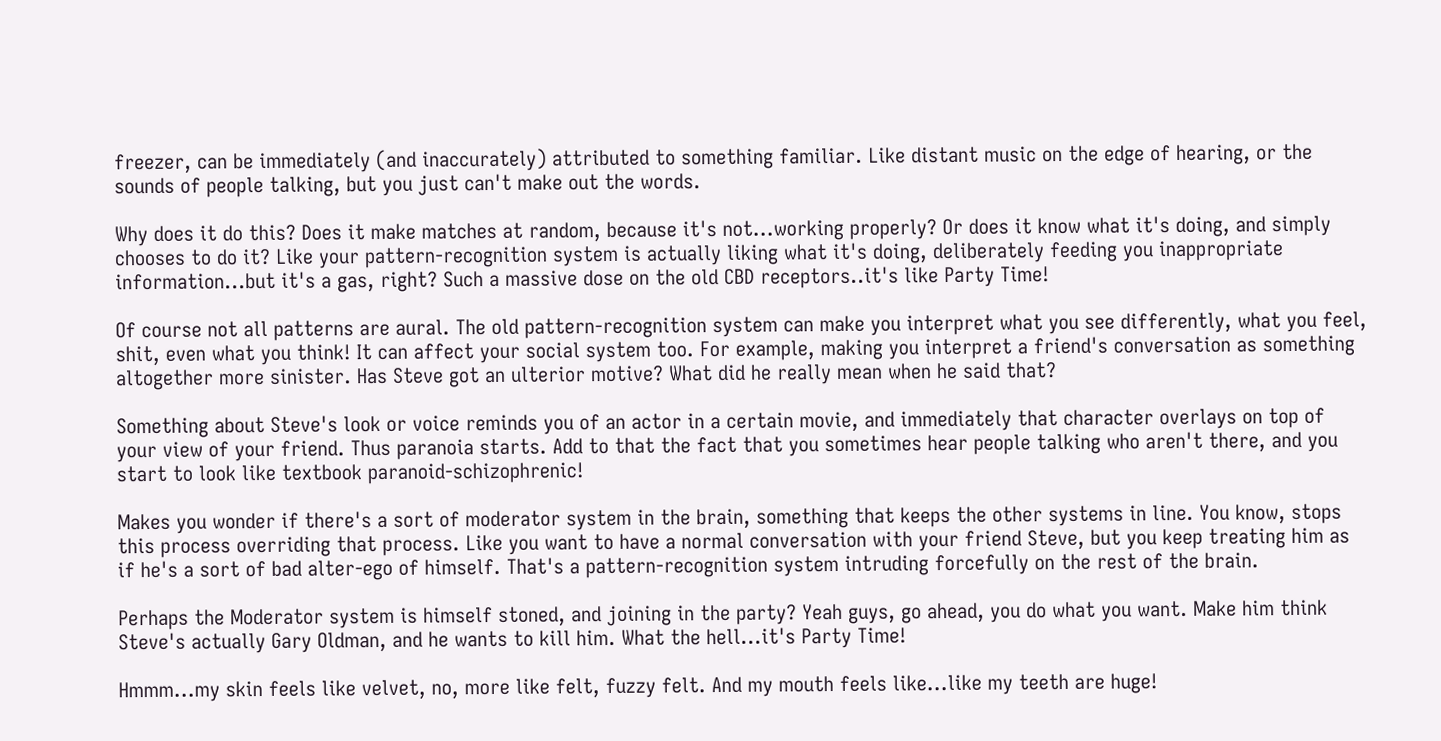freezer, can be immediately (and inaccurately) attributed to something familiar. Like distant music on the edge of hearing, or the sounds of people talking, but you just can't make out the words.

Why does it do this? Does it make matches at random, because it's not...working properly? Or does it know what it's doing, and simply chooses to do it? Like your pattern-recognition system is actually liking what it's doing, deliberately feeding you inappropriate information...but it's a gas, right? Such a massive dose on the old CBD receptors..it's like Party Time!

Of course not all patterns are aural. The old pattern-recognition system can make you interpret what you see differently, what you feel, shit, even what you think! It can affect your social system too. For example, making you interpret a friend's conversation as something altogether more sinister. Has Steve got an ulterior motive? What did he really mean when he said that?

Something about Steve's look or voice reminds you of an actor in a certain movie, and immediately that character overlays on top of your view of your friend. Thus paranoia starts. Add to that the fact that you sometimes hear people talking who aren't there, and you start to look like textbook paranoid-schizophrenic!

Makes you wonder if there's a sort of moderator system in the brain, something that keeps the other systems in line. You know, stops this process overriding that process. Like you want to have a normal conversation with your friend Steve, but you keep treating him as if he's a sort of bad alter-ego of himself. That's a pattern-recognition system intruding forcefully on the rest of the brain.

Perhaps the Moderator system is himself stoned, and joining in the party? Yeah guys, go ahead, you do what you want. Make him think Steve's actually Gary Oldman, and he wants to kill him. What the hell...it's Party Time!

Hmmm...my skin feels like velvet, no, more like felt, fuzzy felt. And my mouth feels like...like my teeth are huge!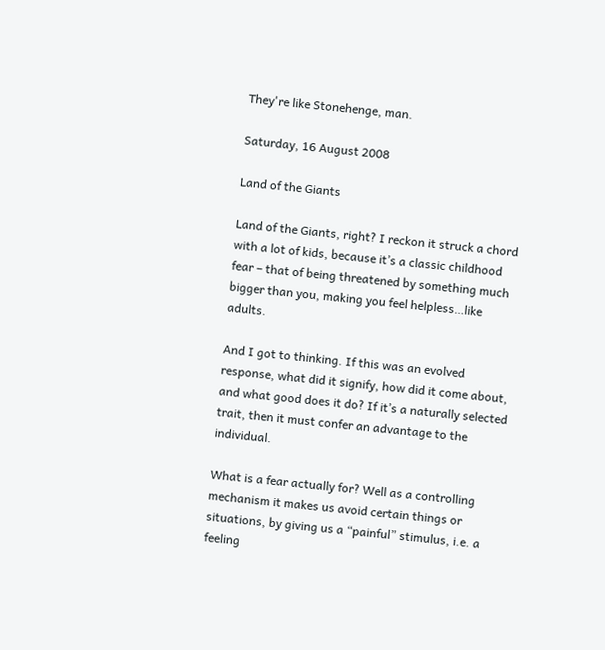They're like Stonehenge, man.

Saturday, 16 August 2008

Land of the Giants

Land of the Giants, right? I reckon it struck a chord with a lot of kids, because it’s a classic childhood fear – that of being threatened by something much bigger than you, making you feel helpless…like adults.

And I got to thinking. If this was an evolved response, what did it signify, how did it come about, and what good does it do? If it’s a naturally selected trait, then it must confer an advantage to the individual.

What is a fear actually for? Well as a controlling mechanism it makes us avoid certain things or situations, by giving us a “painful” stimulus, i.e. a feeling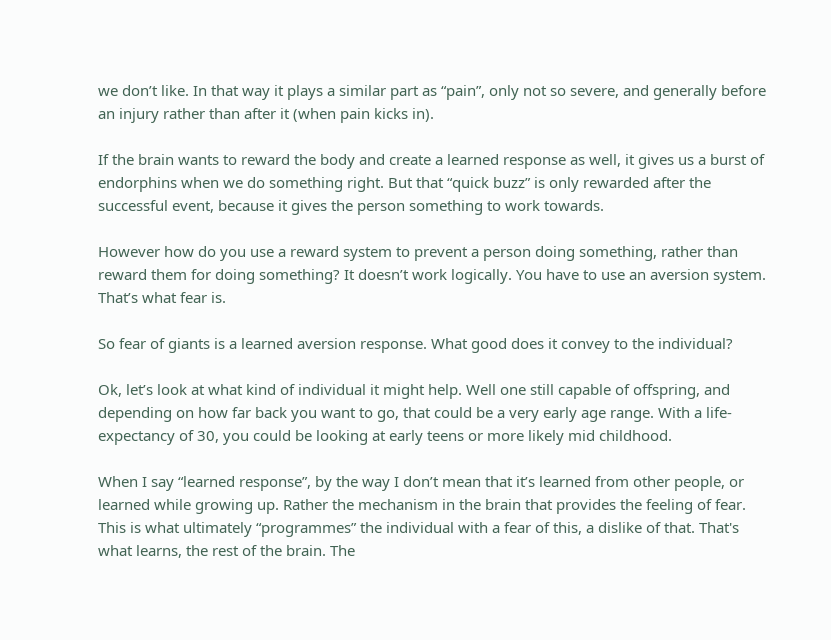we don’t like. In that way it plays a similar part as “pain”, only not so severe, and generally before an injury rather than after it (when pain kicks in).

If the brain wants to reward the body and create a learned response as well, it gives us a burst of endorphins when we do something right. But that “quick buzz” is only rewarded after the successful event, because it gives the person something to work towards.

However how do you use a reward system to prevent a person doing something, rather than reward them for doing something? It doesn’t work logically. You have to use an aversion system. That’s what fear is.

So fear of giants is a learned aversion response. What good does it convey to the individual?

Ok, let’s look at what kind of individual it might help. Well one still capable of offspring, and depending on how far back you want to go, that could be a very early age range. With a life-expectancy of 30, you could be looking at early teens or more likely mid childhood.

When I say “learned response”, by the way I don’t mean that it’s learned from other people, or learned while growing up. Rather the mechanism in the brain that provides the feeling of fear. This is what ultimately “programmes” the individual with a fear of this, a dislike of that. That's what learns, the rest of the brain. The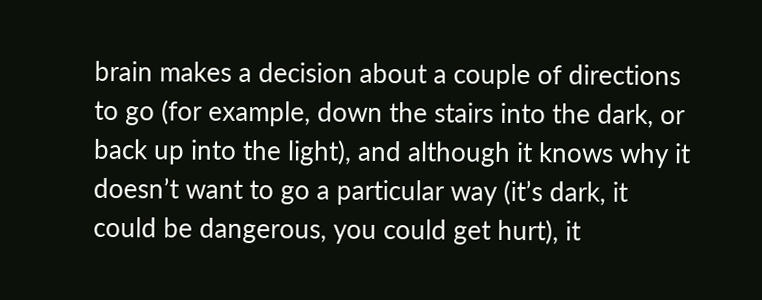brain makes a decision about a couple of directions to go (for example, down the stairs into the dark, or back up into the light), and although it knows why it doesn’t want to go a particular way (it’s dark, it could be dangerous, you could get hurt), it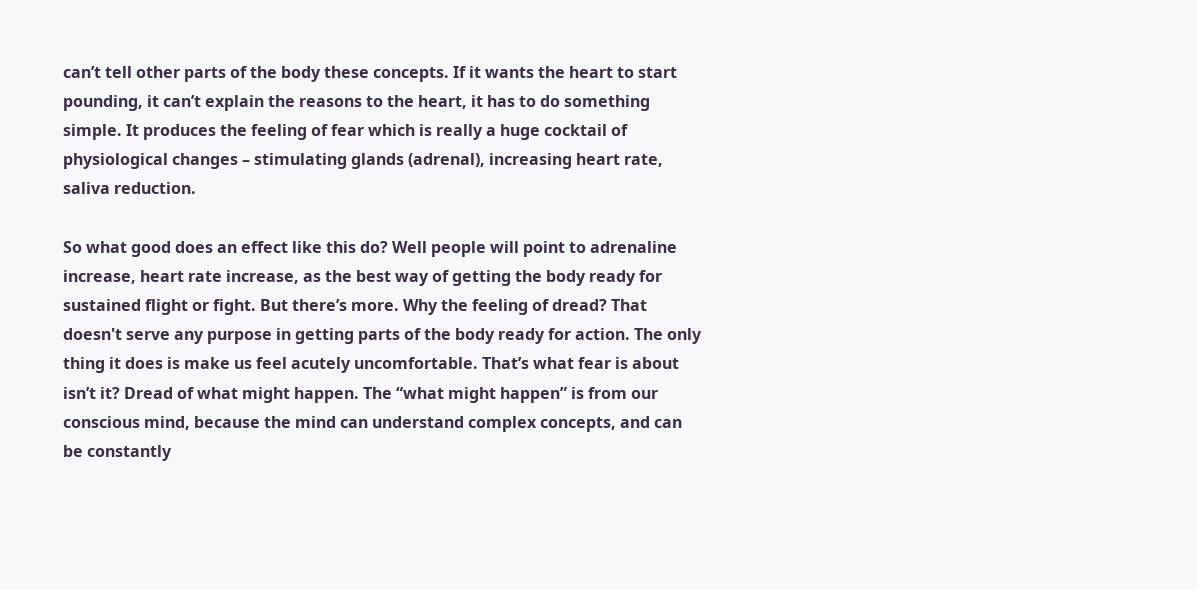can’t tell other parts of the body these concepts. If it wants the heart to start pounding, it can’t explain the reasons to the heart, it has to do something simple. It produces the feeling of fear which is really a huge cocktail of physiological changes – stimulating glands (adrenal), increasing heart rate, saliva reduction.

So what good does an effect like this do? Well people will point to adrenaline increase, heart rate increase, as the best way of getting the body ready for sustained flight or fight. But there’s more. Why the feeling of dread? That doesn't serve any purpose in getting parts of the body ready for action. The only thing it does is make us feel acutely uncomfortable. That’s what fear is about isn’t it? Dread of what might happen. The “what might happen” is from our conscious mind, because the mind can understand complex concepts, and can be constantly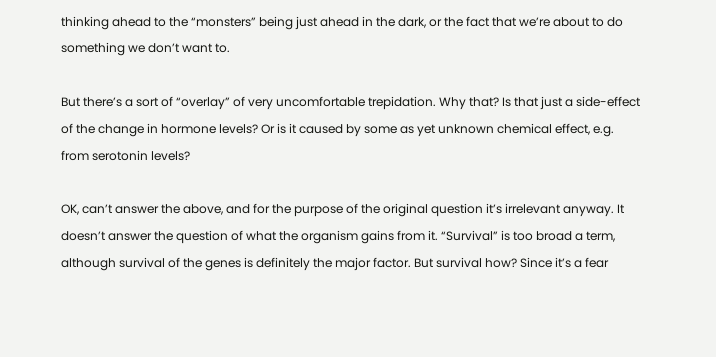thinking ahead to the “monsters” being just ahead in the dark, or the fact that we’re about to do something we don’t want to.

But there’s a sort of “overlay” of very uncomfortable trepidation. Why that? Is that just a side-effect of the change in hormone levels? Or is it caused by some as yet unknown chemical effect, e.g. from serotonin levels?

OK, can’t answer the above, and for the purpose of the original question it’s irrelevant anyway. It doesn’t answer the question of what the organism gains from it. “Survival” is too broad a term, although survival of the genes is definitely the major factor. But survival how? Since it’s a fear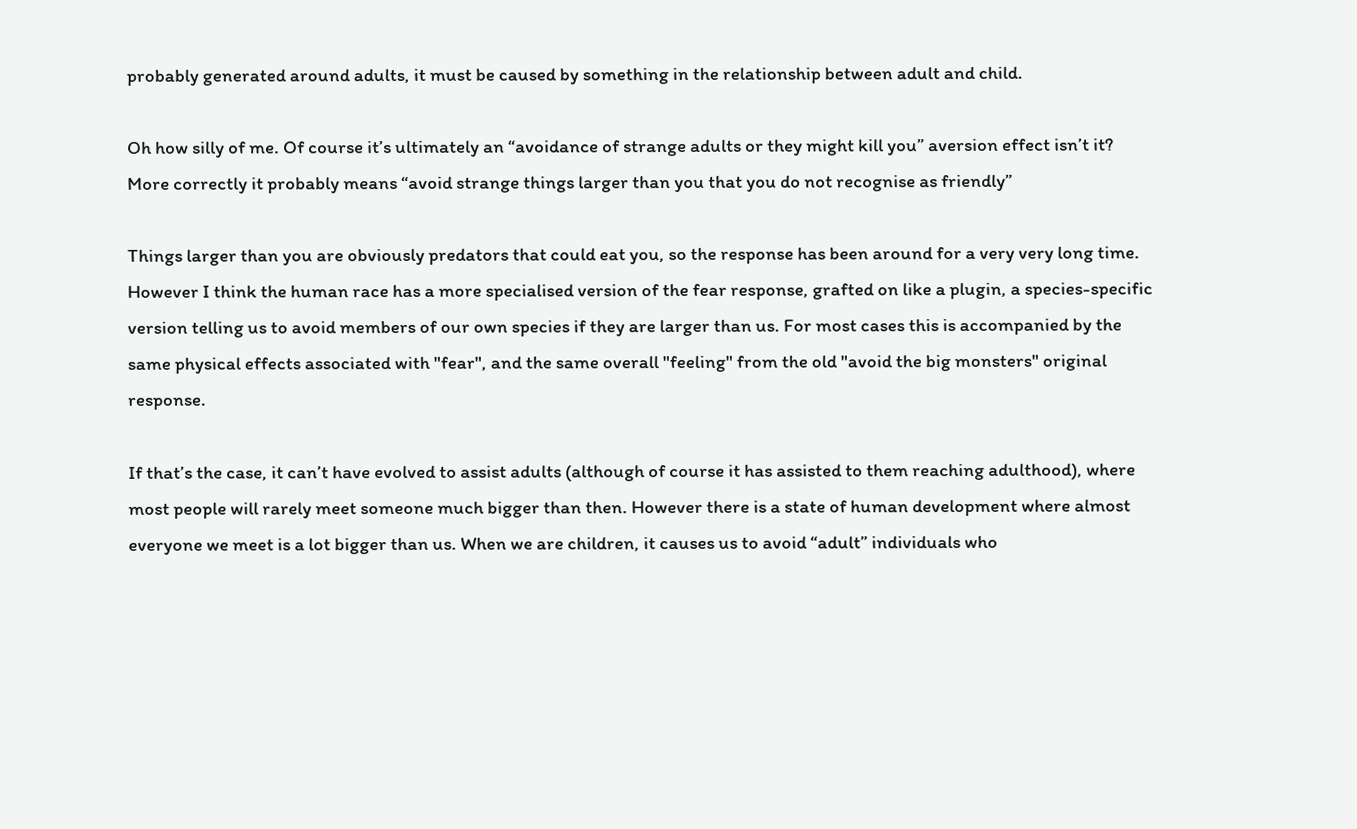probably generated around adults, it must be caused by something in the relationship between adult and child.

Oh how silly of me. Of course it’s ultimately an “avoidance of strange adults or they might kill you” aversion effect isn’t it? More correctly it probably means “avoid strange things larger than you that you do not recognise as friendly”

Things larger than you are obviously predators that could eat you, so the response has been around for a very very long time. However I think the human race has a more specialised version of the fear response, grafted on like a plugin, a species-specific version telling us to avoid members of our own species if they are larger than us. For most cases this is accompanied by the same physical effects associated with "fear", and the same overall "feeling" from the old "avoid the big monsters" original response.

If that’s the case, it can’t have evolved to assist adults (although of course it has assisted to them reaching adulthood), where most people will rarely meet someone much bigger than then. However there is a state of human development where almost everyone we meet is a lot bigger than us. When we are children, it causes us to avoid “adult” individuals who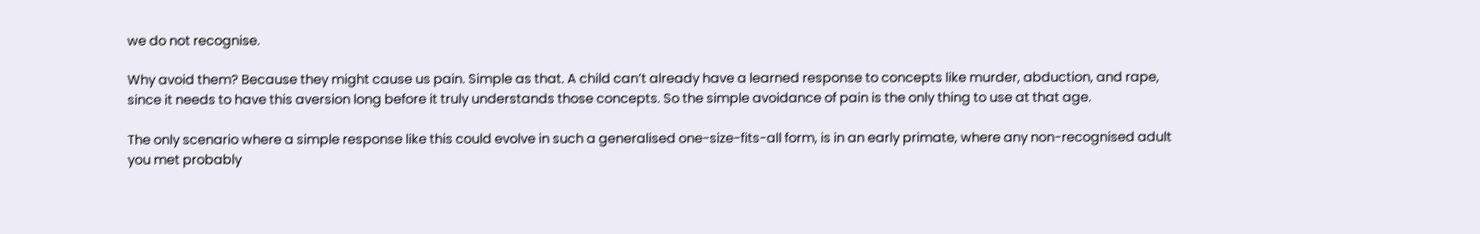we do not recognise.

Why avoid them? Because they might cause us pain. Simple as that. A child can’t already have a learned response to concepts like murder, abduction, and rape, since it needs to have this aversion long before it truly understands those concepts. So the simple avoidance of pain is the only thing to use at that age.

The only scenario where a simple response like this could evolve in such a generalised one-size-fits-all form, is in an early primate, where any non-recognised adult you met probably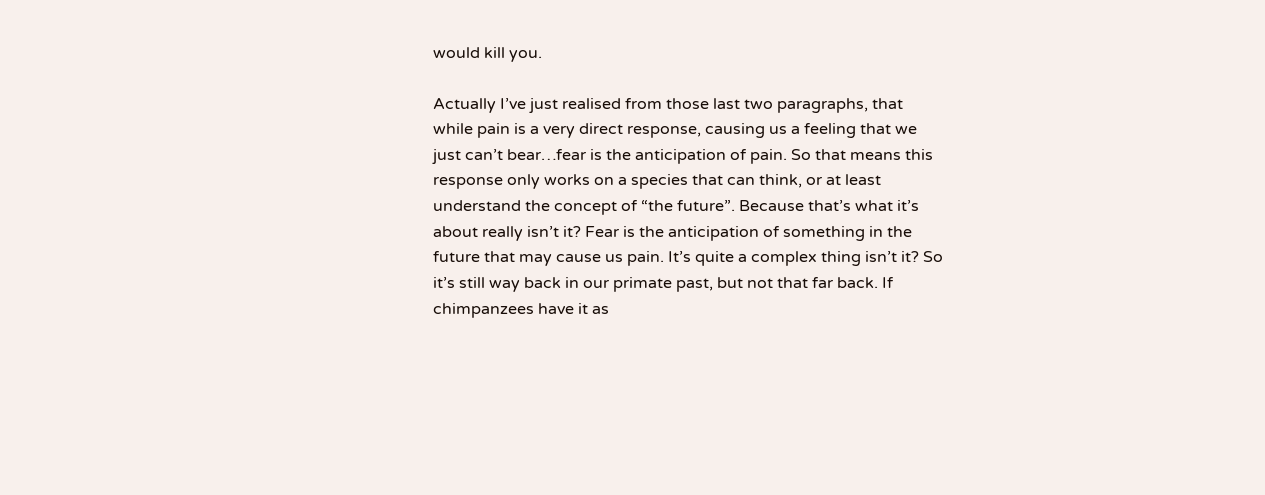would kill you.

Actually I’ve just realised from those last two paragraphs, that while pain is a very direct response, causing us a feeling that we just can’t bear…fear is the anticipation of pain. So that means this response only works on a species that can think, or at least understand the concept of “the future”. Because that’s what it’s about really isn’t it? Fear is the anticipation of something in the future that may cause us pain. It’s quite a complex thing isn’t it? So it’s still way back in our primate past, but not that far back. If chimpanzees have it as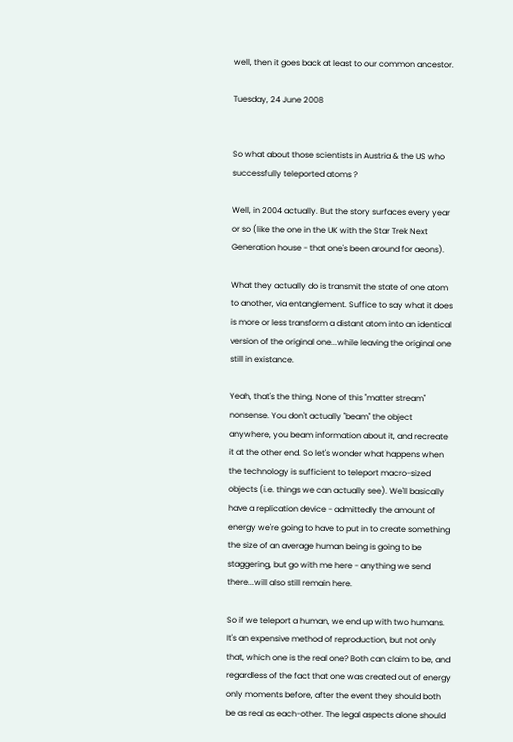well, then it goes back at least to our common ancestor.

Tuesday, 24 June 2008


So what about those scientists in Austria & the US who successfully teleported atoms ?

Well, in 2004 actually. But the story surfaces every year or so (like the one in the UK with the Star Trek Next Generation house - that one's been around for aeons).

What they actually do is transmit the state of one atom to another, via entanglement. Suffice to say what it does is more or less transform a distant atom into an identical version of the original one...while leaving the original one still in existance.

Yeah, that's the thing. None of this "matter stream" nonsense. You don't actually "beam" the object anywhere, you beam information about it, and recreate it at the other end. So let's wonder what happens when the technology is sufficient to teleport macro-sized objects (i.e. things we can actually see). We'll basically have a replication device - admittedly the amount of energy we're going to have to put in to create something the size of an average human being is going to be staggering, but go with me here - anything we send there...will also still remain here.

So if we teleport a human, we end up with two humans. It's an expensive method of reproduction, but not only that, which one is the real one? Both can claim to be, and regardless of the fact that one was created out of energy only moments before, after the event they should both be as real as each-other. The legal aspects alone should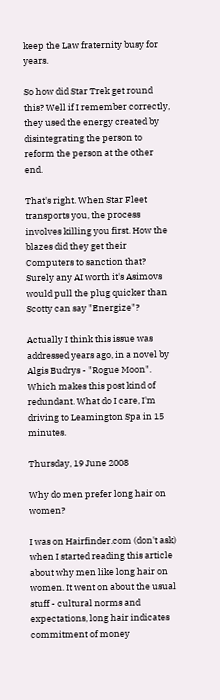keep the Law fraternity busy for years.

So how did Star Trek get round this? Well if I remember correctly, they used the energy created by disintegrating the person to reform the person at the other end.

That's right. When Star Fleet transports you, the process involves killing you first. How the blazes did they get their Computers to sanction that? Surely any AI worth it's Asimovs would pull the plug quicker than Scotty can say "Energize"?

Actually I think this issue was addressed years ago, in a novel by Algis Budrys - "Rogue Moon". Which makes this post kind of redundant. What do I care, I'm driving to Leamington Spa in 15 minutes.

Thursday, 19 June 2008

Why do men prefer long hair on women?

I was on Hairfinder.com (don't ask) when I started reading this article about why men like long hair on women. It went on about the usual stuff - cultural norms and expectations, long hair indicates commitment of money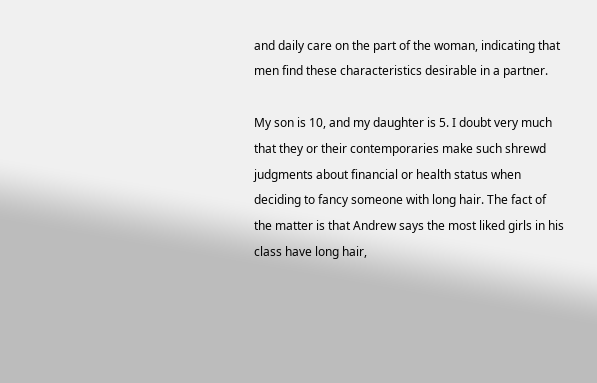and daily care on the part of the woman, indicating that men find these characteristics desirable in a partner.

My son is 10, and my daughter is 5. I doubt very much that they or their contemporaries make such shrewd judgments about financial or health status when deciding to fancy someone with long hair. The fact of the matter is that Andrew says the most liked girls in his class have long hair,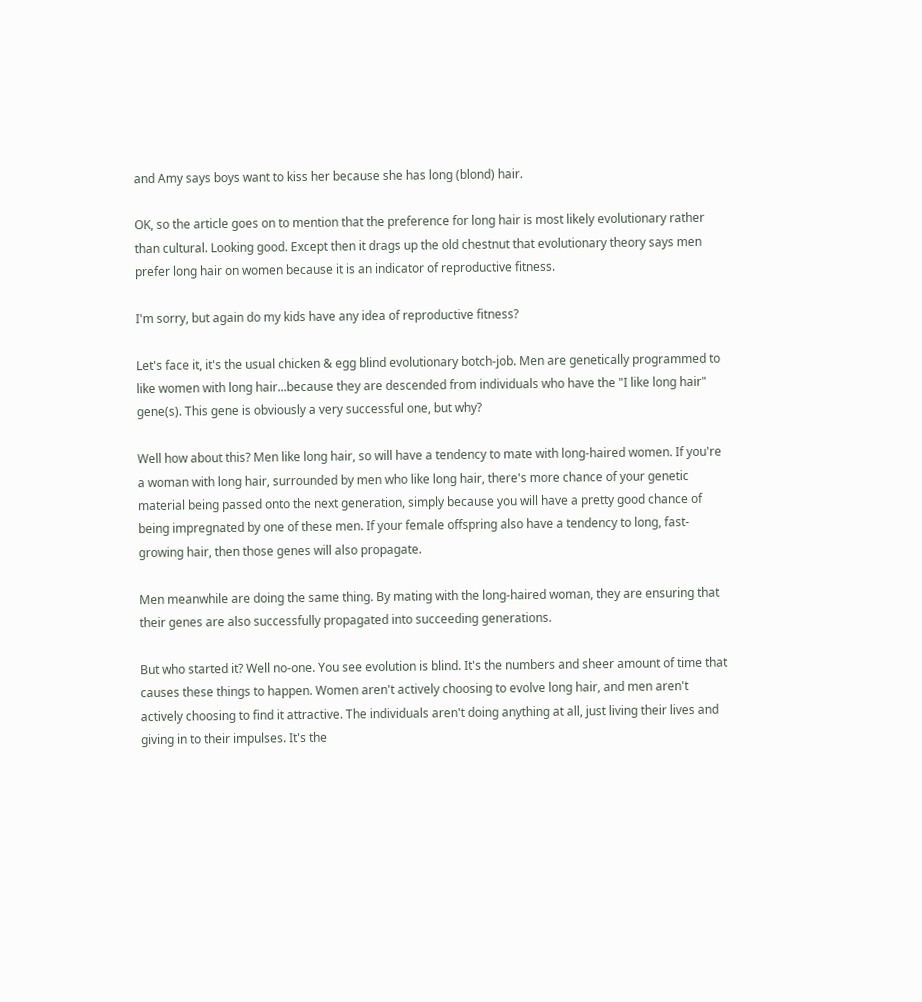and Amy says boys want to kiss her because she has long (blond) hair.

OK, so the article goes on to mention that the preference for long hair is most likely evolutionary rather than cultural. Looking good. Except then it drags up the old chestnut that evolutionary theory says men prefer long hair on women because it is an indicator of reproductive fitness.

I'm sorry, but again do my kids have any idea of reproductive fitness?

Let's face it, it's the usual chicken & egg blind evolutionary botch-job. Men are genetically programmed to like women with long hair...because they are descended from individuals who have the "I like long hair" gene(s). This gene is obviously a very successful one, but why?

Well how about this? Men like long hair, so will have a tendency to mate with long-haired women. If you're a woman with long hair, surrounded by men who like long hair, there's more chance of your genetic material being passed onto the next generation, simply because you will have a pretty good chance of being impregnated by one of these men. If your female offspring also have a tendency to long, fast-growing hair, then those genes will also propagate.

Men meanwhile are doing the same thing. By mating with the long-haired woman, they are ensuring that their genes are also successfully propagated into succeeding generations.

But who started it? Well no-one. You see evolution is blind. It's the numbers and sheer amount of time that causes these things to happen. Women aren't actively choosing to evolve long hair, and men aren't actively choosing to find it attractive. The individuals aren't doing anything at all, just living their lives and giving in to their impulses. It's the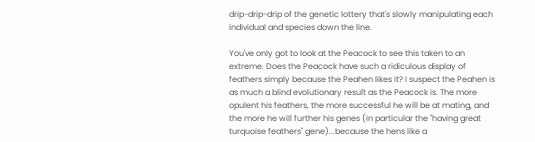drip-drip-drip of the genetic lottery that's slowly manipulating each individual and species down the line.

You've only got to look at the Peacock to see this taken to an extreme. Does the Peacock have such a ridiculous display of feathers simply because the Peahen likes it? I suspect the Peahen is as much a blind evolutionary result as the Peacock is. The more opulent his feathers, the more successful he will be at mating, and the more he will further his genes (in particular the "having great turquoise feathers" gene)...because the hens like a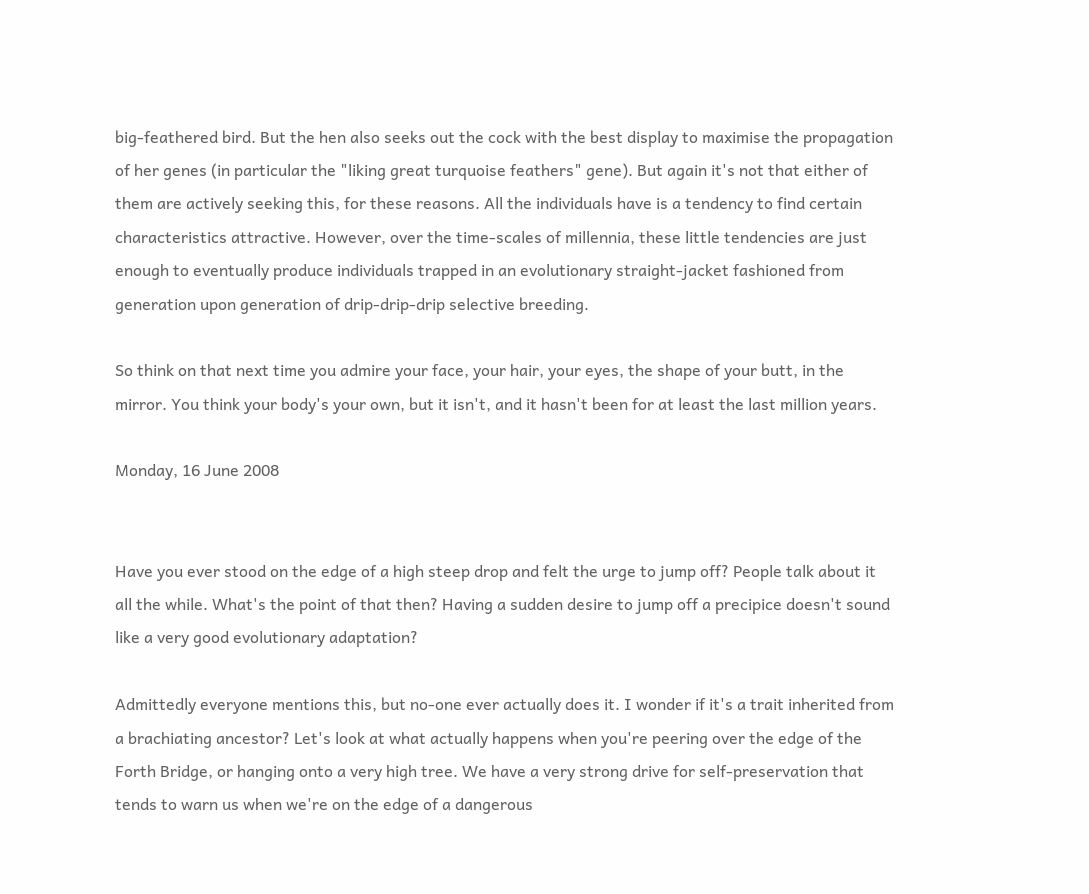big-feathered bird. But the hen also seeks out the cock with the best display to maximise the propagation of her genes (in particular the "liking great turquoise feathers" gene). But again it's not that either of them are actively seeking this, for these reasons. All the individuals have is a tendency to find certain characteristics attractive. However, over the time-scales of millennia, these little tendencies are just enough to eventually produce individuals trapped in an evolutionary straight-jacket fashioned from generation upon generation of drip-drip-drip selective breeding.

So think on that next time you admire your face, your hair, your eyes, the shape of your butt, in the mirror. You think your body's your own, but it isn't, and it hasn't been for at least the last million years.

Monday, 16 June 2008


Have you ever stood on the edge of a high steep drop and felt the urge to jump off? People talk about it all the while. What's the point of that then? Having a sudden desire to jump off a precipice doesn't sound like a very good evolutionary adaptation?

Admittedly everyone mentions this, but no-one ever actually does it. I wonder if it's a trait inherited from a brachiating ancestor? Let's look at what actually happens when you're peering over the edge of the Forth Bridge, or hanging onto a very high tree. We have a very strong drive for self-preservation that tends to warn us when we're on the edge of a dangerous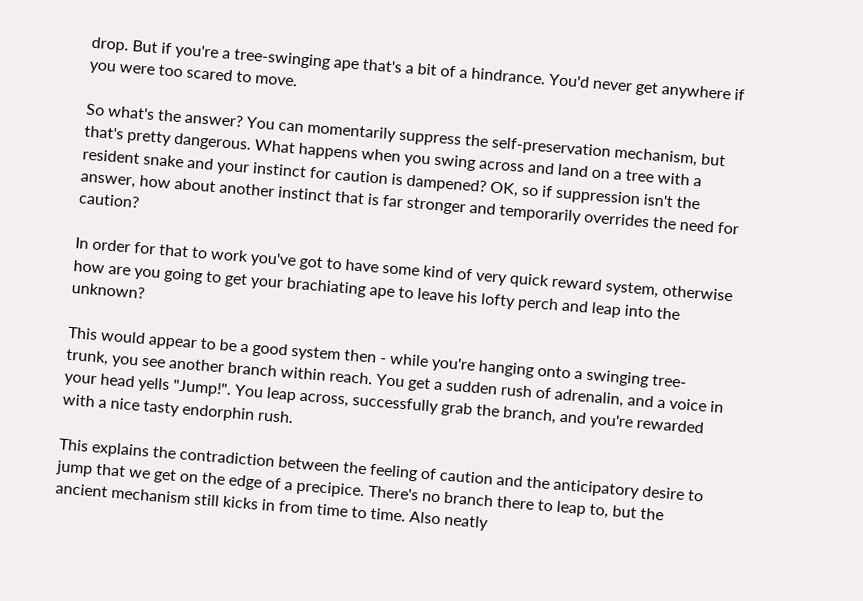drop. But if you're a tree-swinging ape that's a bit of a hindrance. You'd never get anywhere if you were too scared to move.

So what's the answer? You can momentarily suppress the self-preservation mechanism, but that's pretty dangerous. What happens when you swing across and land on a tree with a resident snake and your instinct for caution is dampened? OK, so if suppression isn't the answer, how about another instinct that is far stronger and temporarily overrides the need for caution?

In order for that to work you've got to have some kind of very quick reward system, otherwise how are you going to get your brachiating ape to leave his lofty perch and leap into the unknown?

This would appear to be a good system then - while you're hanging onto a swinging tree-trunk, you see another branch within reach. You get a sudden rush of adrenalin, and a voice in your head yells "Jump!". You leap across, successfully grab the branch, and you're rewarded with a nice tasty endorphin rush.

This explains the contradiction between the feeling of caution and the anticipatory desire to jump that we get on the edge of a precipice. There's no branch there to leap to, but the ancient mechanism still kicks in from time to time. Also neatly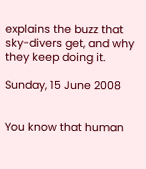explains the buzz that sky-divers get, and why they keep doing it.

Sunday, 15 June 2008


You know that human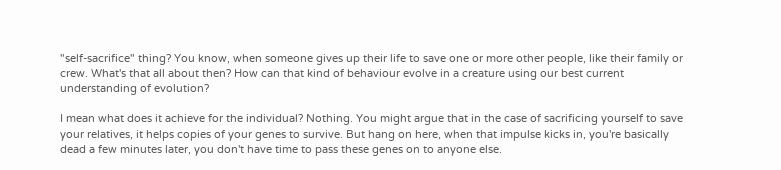"self-sacrifice" thing? You know, when someone gives up their life to save one or more other people, like their family or crew. What's that all about then? How can that kind of behaviour evolve in a creature using our best current understanding of evolution?

I mean what does it achieve for the individual? Nothing. You might argue that in the case of sacrificing yourself to save your relatives, it helps copies of your genes to survive. But hang on here, when that impulse kicks in, you're basically dead a few minutes later, you don't have time to pass these genes on to anyone else.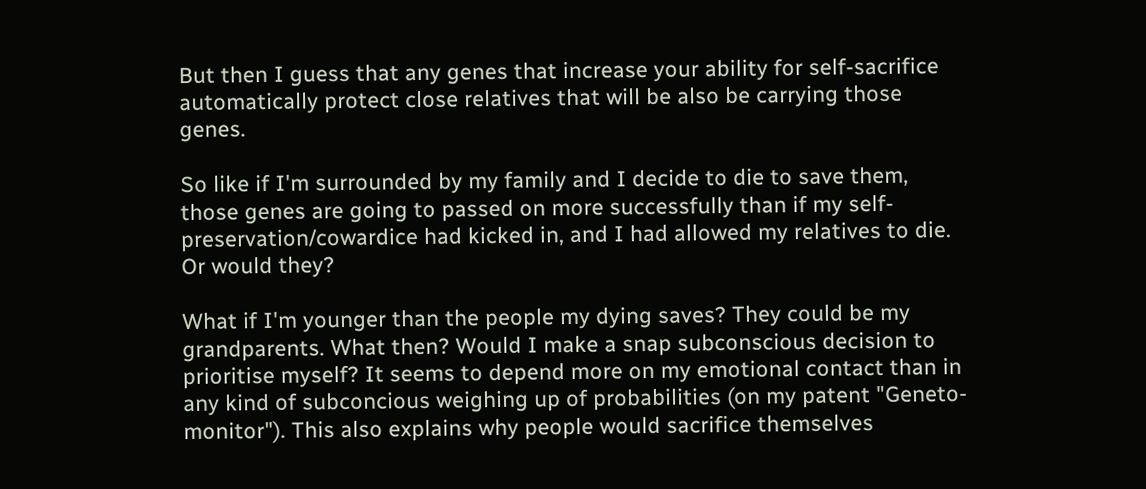But then I guess that any genes that increase your ability for self-sacrifice automatically protect close relatives that will be also be carrying those genes.

So like if I'm surrounded by my family and I decide to die to save them, those genes are going to passed on more successfully than if my self-preservation/cowardice had kicked in, and I had allowed my relatives to die. Or would they?

What if I'm younger than the people my dying saves? They could be my grandparents. What then? Would I make a snap subconscious decision to prioritise myself? It seems to depend more on my emotional contact than in any kind of subconcious weighing up of probabilities (on my patent "Geneto-monitor"). This also explains why people would sacrifice themselves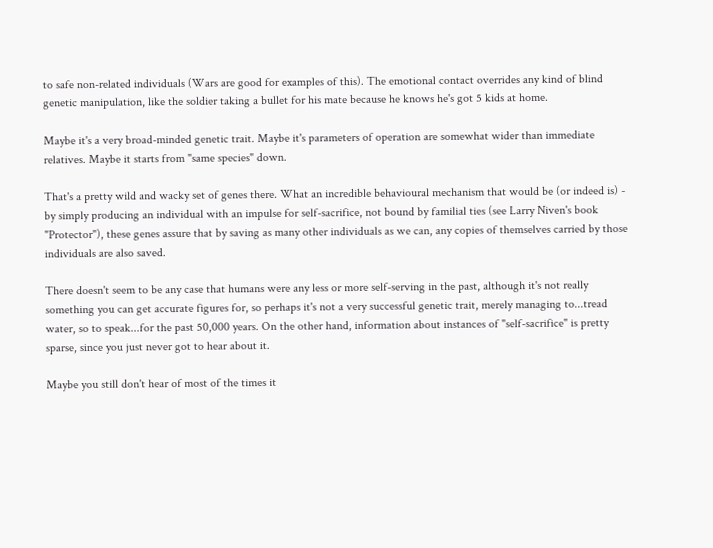to safe non-related individuals (Wars are good for examples of this). The emotional contact overrides any kind of blind genetic manipulation, like the soldier taking a bullet for his mate because he knows he's got 5 kids at home.

Maybe it's a very broad-minded genetic trait. Maybe it's parameters of operation are somewhat wider than immediate relatives. Maybe it starts from "same species" down.

That's a pretty wild and wacky set of genes there. What an incredible behavioural mechanism that would be (or indeed is) - by simply producing an individual with an impulse for self-sacrifice, not bound by familial ties (see Larry Niven's book "Protector"), these genes assure that by saving as many other individuals as we can, any copies of themselves carried by those individuals are also saved.

There doesn't seem to be any case that humans were any less or more self-serving in the past, although it's not really something you can get accurate figures for, so perhaps it's not a very successful genetic trait, merely managing to...tread water, so to speak...for the past 50,000 years. On the other hand, information about instances of "self-sacrifice" is pretty sparse, since you just never got to hear about it.

Maybe you still don't hear of most of the times it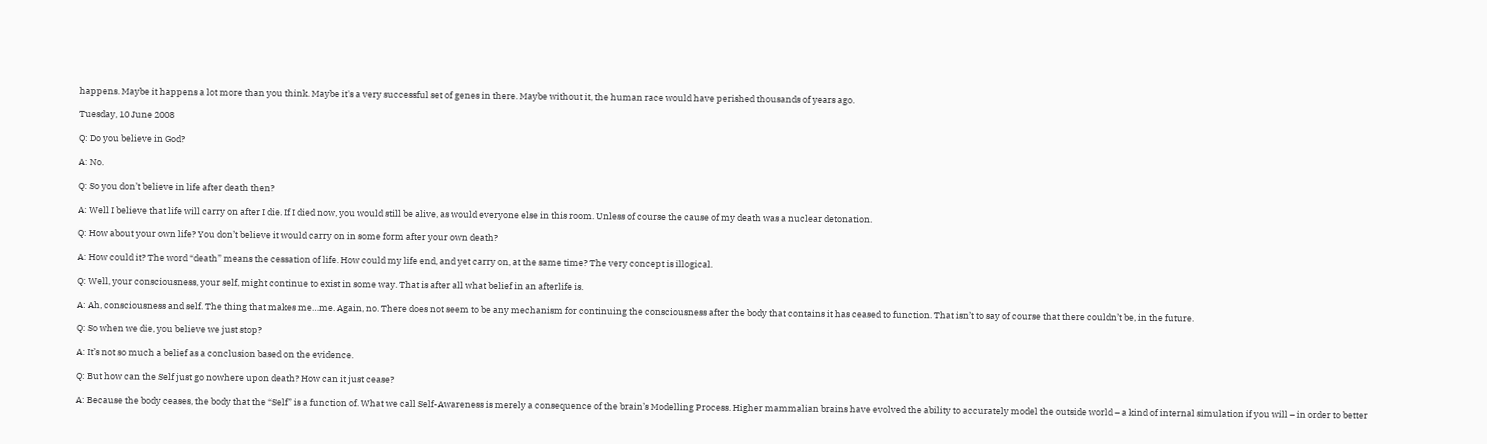happens. Maybe it happens a lot more than you think. Maybe it's a very successful set of genes in there. Maybe without it, the human race would have perished thousands of years ago.

Tuesday, 10 June 2008

Q: Do you believe in God?

A: No.

Q: So you don’t believe in life after death then?

A: Well I believe that life will carry on after I die. If I died now, you would still be alive, as would everyone else in this room. Unless of course the cause of my death was a nuclear detonation.

Q: How about your own life? You don’t believe it would carry on in some form after your own death?

A: How could it? The word “death” means the cessation of life. How could my life end, and yet carry on, at the same time? The very concept is illogical.

Q: Well, your consciousness, your self, might continue to exist in some way. That is after all what belief in an afterlife is.

A: Ah, consciousness and self. The thing that makes me…me. Again, no. There does not seem to be any mechanism for continuing the consciousness after the body that contains it has ceased to function. That isn’t to say of course that there couldn’t be, in the future.

Q: So when we die, you believe we just stop?

A: It’s not so much a belief as a conclusion based on the evidence.

Q: But how can the Self just go nowhere upon death? How can it just cease?

A: Because the body ceases, the body that the “Self” is a function of. What we call Self-Awareness is merely a consequence of the brain’s Modelling Process. Higher mammalian brains have evolved the ability to accurately model the outside world – a kind of internal simulation if you will – in order to better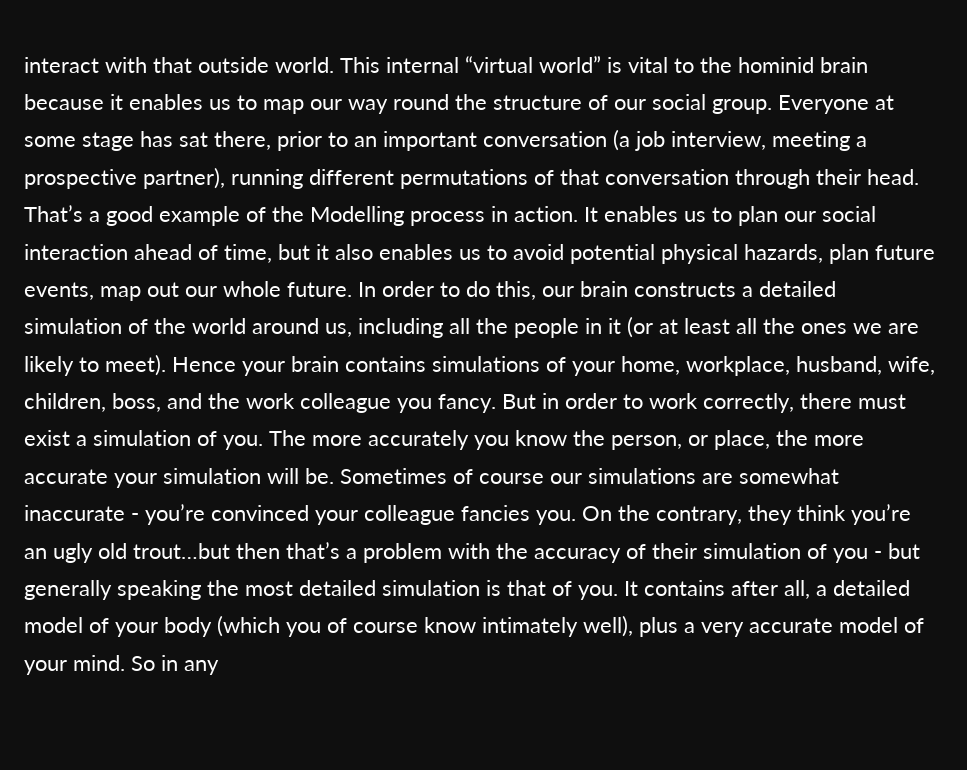interact with that outside world. This internal “virtual world” is vital to the hominid brain because it enables us to map our way round the structure of our social group. Everyone at some stage has sat there, prior to an important conversation (a job interview, meeting a prospective partner), running different permutations of that conversation through their head. That’s a good example of the Modelling process in action. It enables us to plan our social interaction ahead of time, but it also enables us to avoid potential physical hazards, plan future events, map out our whole future. In order to do this, our brain constructs a detailed simulation of the world around us, including all the people in it (or at least all the ones we are likely to meet). Hence your brain contains simulations of your home, workplace, husband, wife, children, boss, and the work colleague you fancy. But in order to work correctly, there must exist a simulation of you. The more accurately you know the person, or place, the more accurate your simulation will be. Sometimes of course our simulations are somewhat inaccurate - you’re convinced your colleague fancies you. On the contrary, they think you’re an ugly old trout…but then that’s a problem with the accuracy of their simulation of you - but generally speaking the most detailed simulation is that of you. It contains after all, a detailed model of your body (which you of course know intimately well), plus a very accurate model of your mind. So in any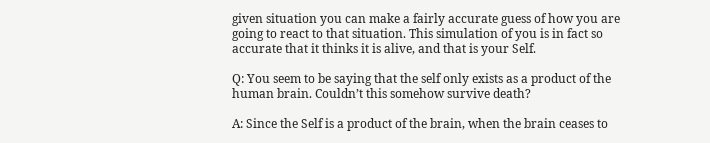given situation you can make a fairly accurate guess of how you are going to react to that situation. This simulation of you is in fact so accurate that it thinks it is alive, and that is your Self.

Q: You seem to be saying that the self only exists as a product of the human brain. Couldn’t this somehow survive death?

A: Since the Self is a product of the brain, when the brain ceases to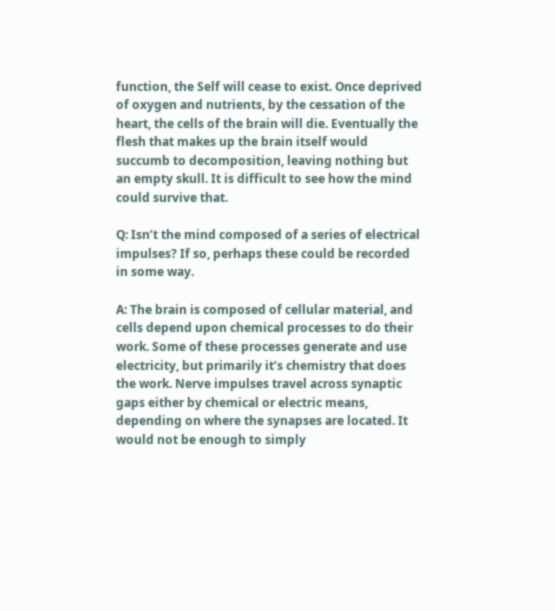function, the Self will cease to exist. Once deprived of oxygen and nutrients, by the cessation of the heart, the cells of the brain will die. Eventually the flesh that makes up the brain itself would succumb to decomposition, leaving nothing but an empty skull. It is difficult to see how the mind could survive that.

Q: Isn’t the mind composed of a series of electrical impulses? If so, perhaps these could be recorded in some way.

A: The brain is composed of cellular material, and cells depend upon chemical processes to do their work. Some of these processes generate and use electricity, but primarily it’s chemistry that does the work. Nerve impulses travel across synaptic gaps either by chemical or electric means, depending on where the synapses are located. It would not be enough to simply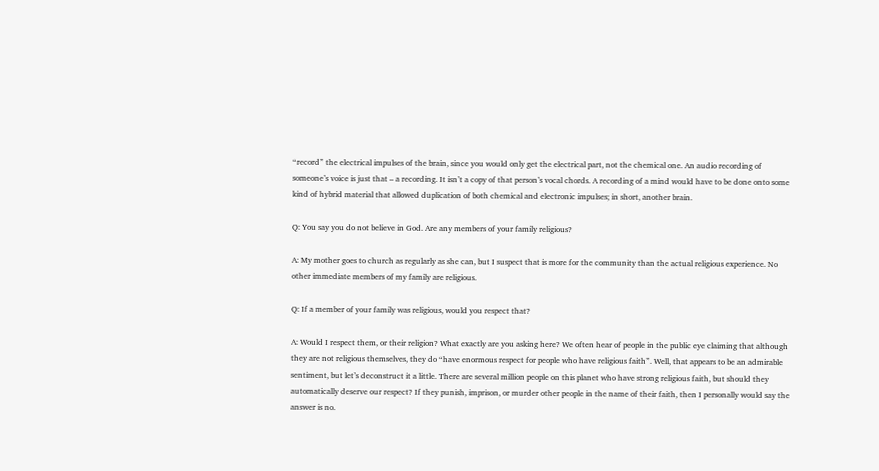“record” the electrical impulses of the brain, since you would only get the electrical part, not the chemical one. An audio recording of someone’s voice is just that – a recording. It isn’t a copy of that person’s vocal chords. A recording of a mind would have to be done onto some kind of hybrid material that allowed duplication of both chemical and electronic impulses; in short, another brain.

Q: You say you do not believe in God. Are any members of your family religious?

A: My mother goes to church as regularly as she can, but I suspect that is more for the community than the actual religious experience. No other immediate members of my family are religious.

Q: If a member of your family was religious, would you respect that?

A: Would I respect them, or their religion? What exactly are you asking here? We often hear of people in the public eye claiming that although they are not religious themselves, they do “have enormous respect for people who have religious faith”. Well, that appears to be an admirable sentiment, but let’s deconstruct it a little. There are several million people on this planet who have strong religious faith, but should they automatically deserve our respect? If they punish, imprison, or murder other people in the name of their faith, then I personally would say the answer is no.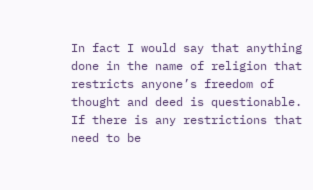In fact I would say that anything done in the name of religion that restricts anyone’s freedom of thought and deed is questionable. If there is any restrictions that need to be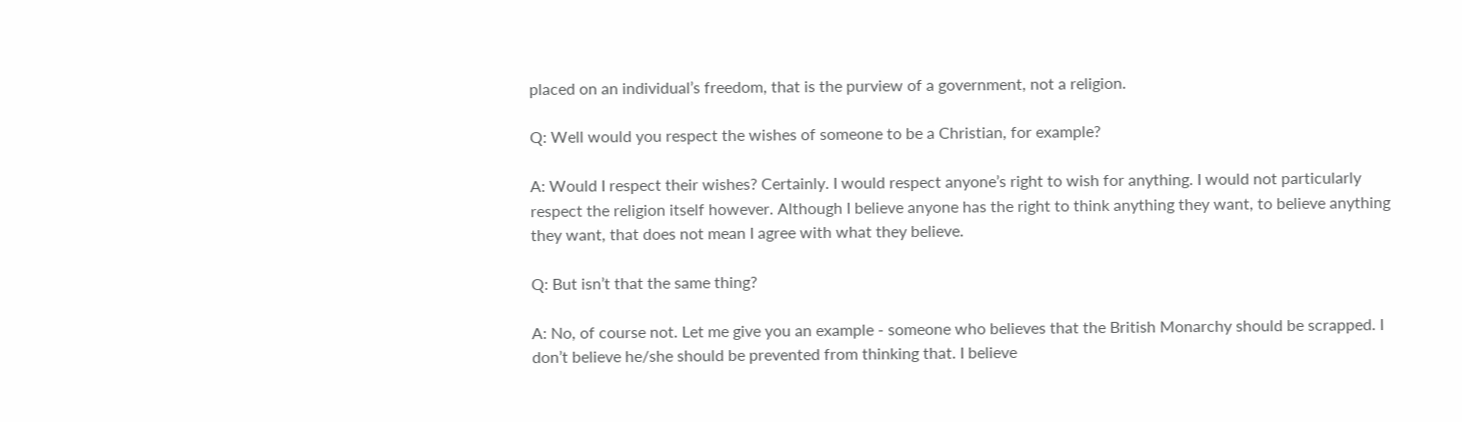placed on an individual’s freedom, that is the purview of a government, not a religion.

Q: Well would you respect the wishes of someone to be a Christian, for example?

A: Would I respect their wishes? Certainly. I would respect anyone’s right to wish for anything. I would not particularly respect the religion itself however. Although I believe anyone has the right to think anything they want, to believe anything they want, that does not mean I agree with what they believe.

Q: But isn’t that the same thing?

A: No, of course not. Let me give you an example - someone who believes that the British Monarchy should be scrapped. I don’t believe he/she should be prevented from thinking that. I believe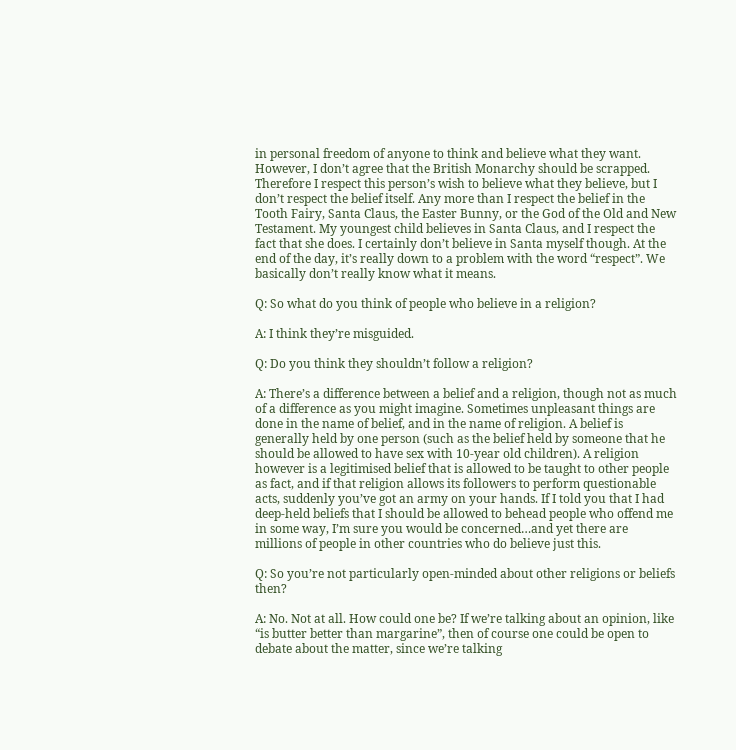in personal freedom of anyone to think and believe what they want. However, I don’t agree that the British Monarchy should be scrapped. Therefore I respect this person’s wish to believe what they believe, but I don’t respect the belief itself. Any more than I respect the belief in the Tooth Fairy, Santa Claus, the Easter Bunny, or the God of the Old and New Testament. My youngest child believes in Santa Claus, and I respect the fact that she does. I certainly don’t believe in Santa myself though. At the end of the day, it’s really down to a problem with the word “respect”. We basically don’t really know what it means.

Q: So what do you think of people who believe in a religion?

A: I think they’re misguided.

Q: Do you think they shouldn’t follow a religion?

A: There’s a difference between a belief and a religion, though not as much of a difference as you might imagine. Sometimes unpleasant things are done in the name of belief, and in the name of religion. A belief is generally held by one person (such as the belief held by someone that he should be allowed to have sex with 10-year old children). A religion however is a legitimised belief that is allowed to be taught to other people as fact, and if that religion allows its followers to perform questionable acts, suddenly you’ve got an army on your hands. If I told you that I had deep-held beliefs that I should be allowed to behead people who offend me in some way, I’m sure you would be concerned…and yet there are millions of people in other countries who do believe just this.

Q: So you’re not particularly open-minded about other religions or beliefs then?

A: No. Not at all. How could one be? If we’re talking about an opinion, like “is butter better than margarine”, then of course one could be open to debate about the matter, since we’re talking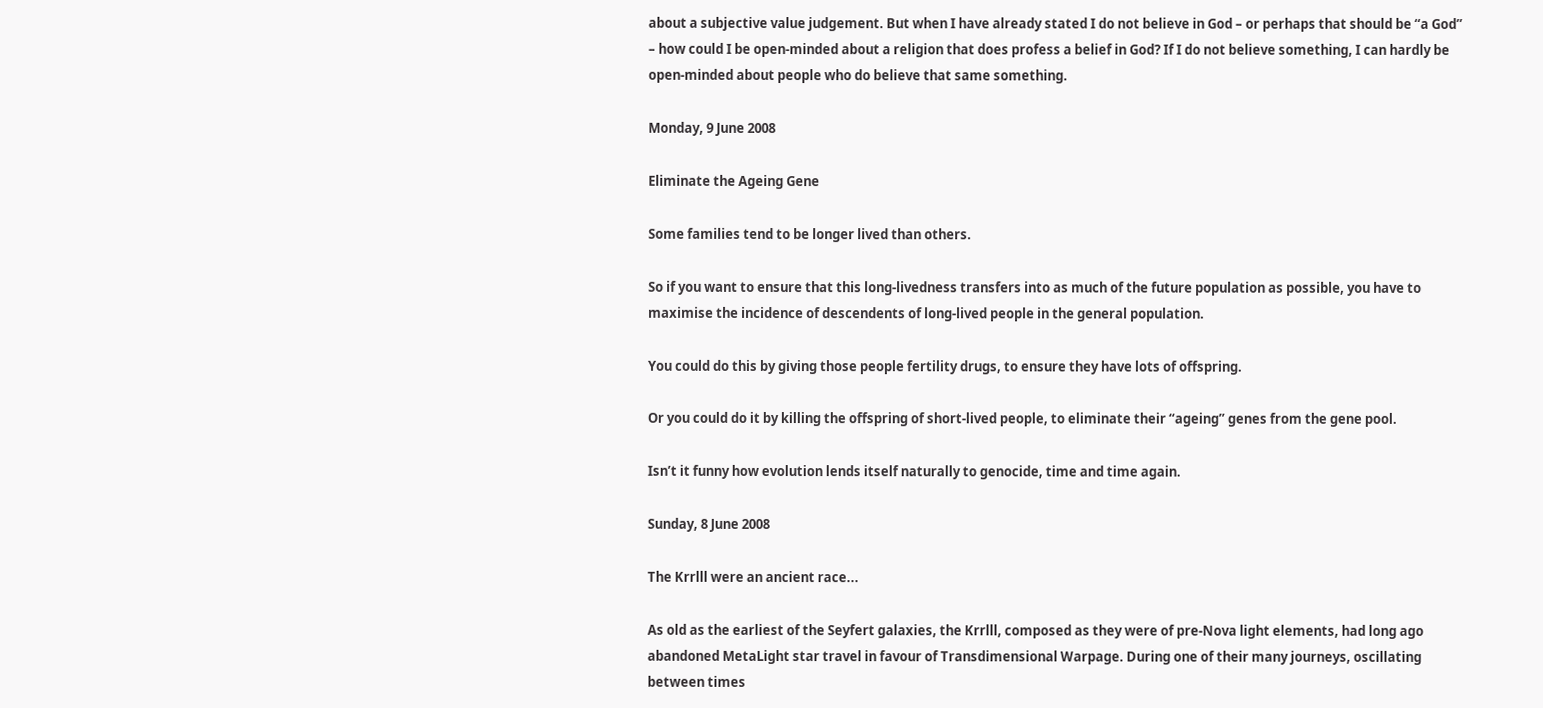about a subjective value judgement. But when I have already stated I do not believe in God – or perhaps that should be “a God” – how could I be open-minded about a religion that does profess a belief in God? If I do not believe something, I can hardly be open-minded about people who do believe that same something.

Monday, 9 June 2008

Eliminate the Ageing Gene

Some families tend to be longer lived than others.

So if you want to ensure that this long-livedness transfers into as much of the future population as possible, you have to maximise the incidence of descendents of long-lived people in the general population.

You could do this by giving those people fertility drugs, to ensure they have lots of offspring.

Or you could do it by killing the offspring of short-lived people, to eliminate their “ageing” genes from the gene pool.

Isn’t it funny how evolution lends itself naturally to genocide, time and time again.

Sunday, 8 June 2008

The Krrlll were an ancient race...

As old as the earliest of the Seyfert galaxies, the Krrlll, composed as they were of pre-Nova light elements, had long ago abandoned MetaLight star travel in favour of Transdimensional Warpage. During one of their many journeys, oscillating between times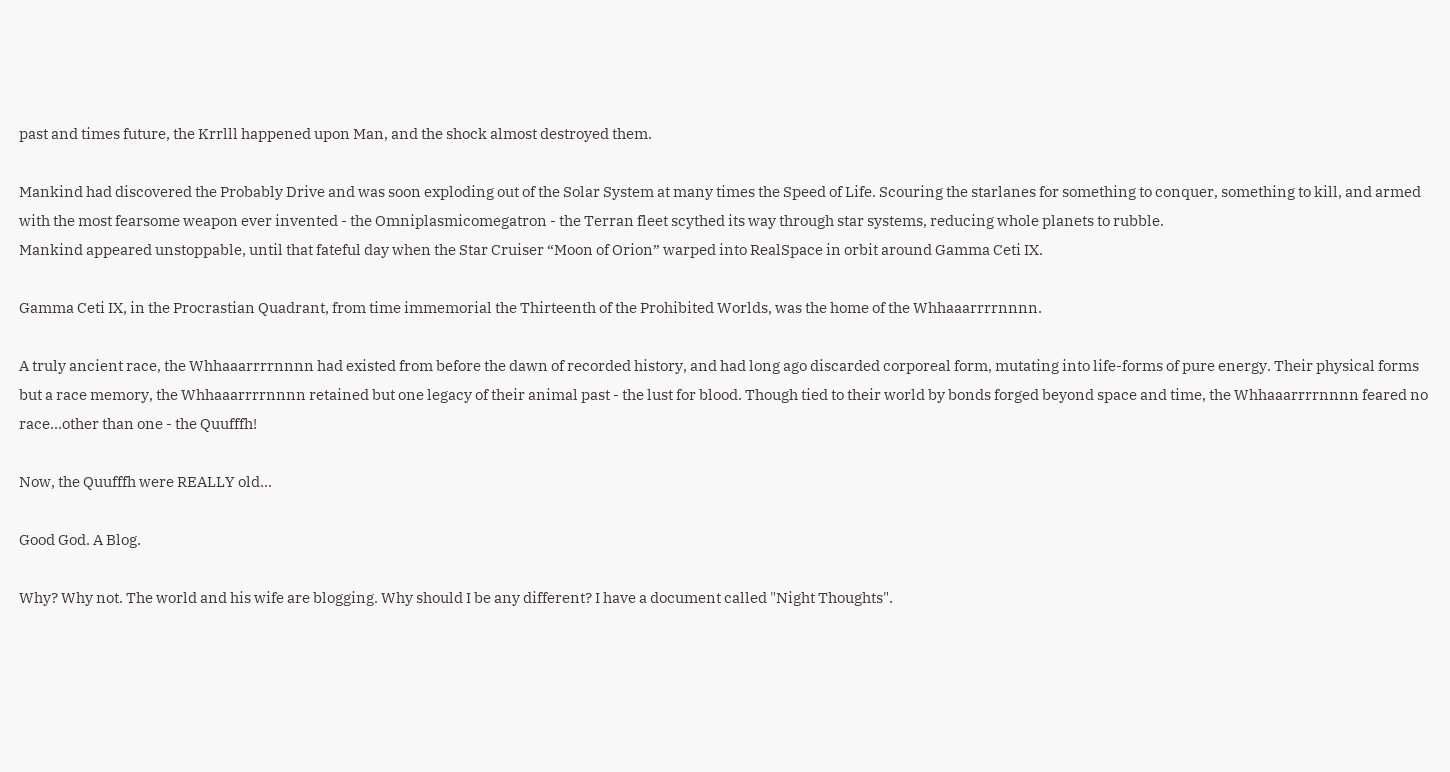past and times future, the Krrlll happened upon Man, and the shock almost destroyed them.

Mankind had discovered the Probably Drive and was soon exploding out of the Solar System at many times the Speed of Life. Scouring the starlanes for something to conquer, something to kill, and armed with the most fearsome weapon ever invented - the Omniplasmicomegatron - the Terran fleet scythed its way through star systems, reducing whole planets to rubble.
Mankind appeared unstoppable, until that fateful day when the Star Cruiser “Moon of Orion” warped into RealSpace in orbit around Gamma Ceti IX.

Gamma Ceti IX, in the Procrastian Quadrant, from time immemorial the Thirteenth of the Prohibited Worlds, was the home of the Whhaaarrrrnnnn.

A truly ancient race, the Whhaaarrrrnnnn had existed from before the dawn of recorded history, and had long ago discarded corporeal form, mutating into life-forms of pure energy. Their physical forms but a race memory, the Whhaaarrrrnnnn retained but one legacy of their animal past - the lust for blood. Though tied to their world by bonds forged beyond space and time, the Whhaaarrrrnnnn feared no race...other than one - the Quufffh!

Now, the Quufffh were REALLY old...

Good God. A Blog.

Why? Why not. The world and his wife are blogging. Why should I be any different? I have a document called "Night Thoughts".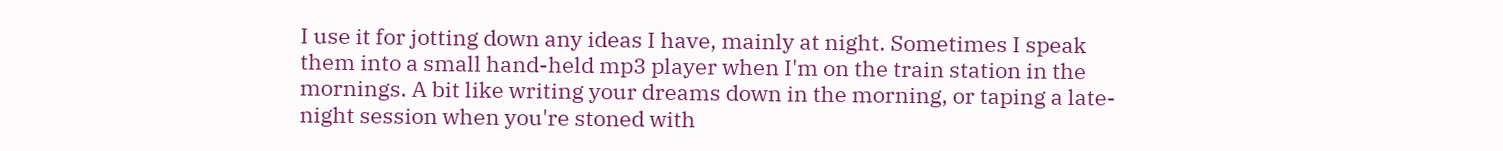I use it for jotting down any ideas I have, mainly at night. Sometimes I speak them into a small hand-held mp3 player when I'm on the train station in the mornings. A bit like writing your dreams down in the morning, or taping a late-night session when you're stoned with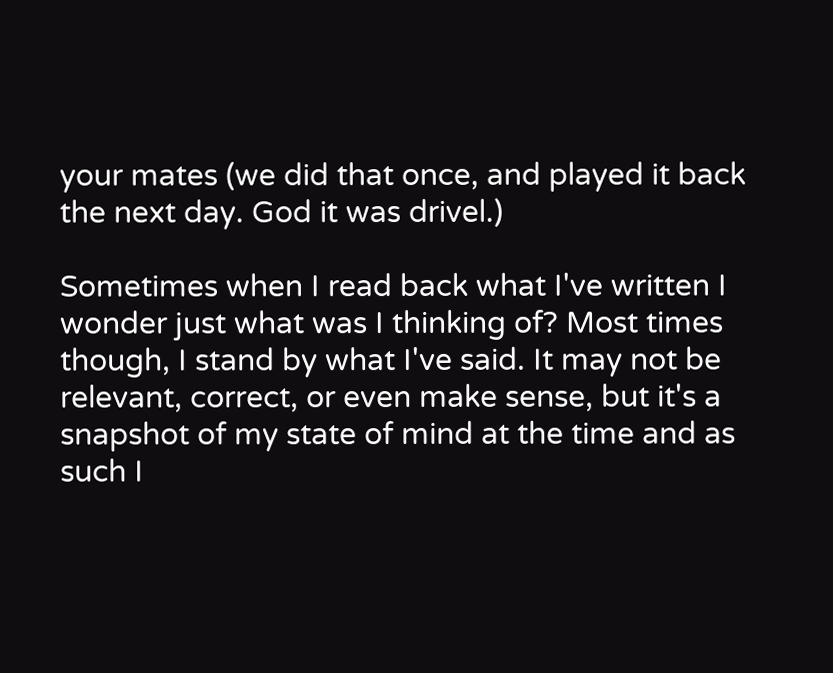your mates (we did that once, and played it back the next day. God it was drivel.)

Sometimes when I read back what I've written I wonder just what was I thinking of? Most times though, I stand by what I've said. It may not be relevant, correct, or even make sense, but it's a snapshot of my state of mind at the time and as such I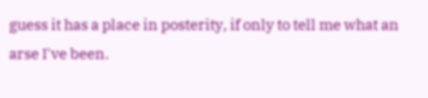guess it has a place in posterity, if only to tell me what an arse I've been.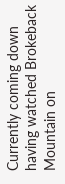Currently coming down having watched Brokeback Mountain on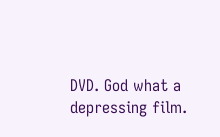DVD. God what a depressing film.